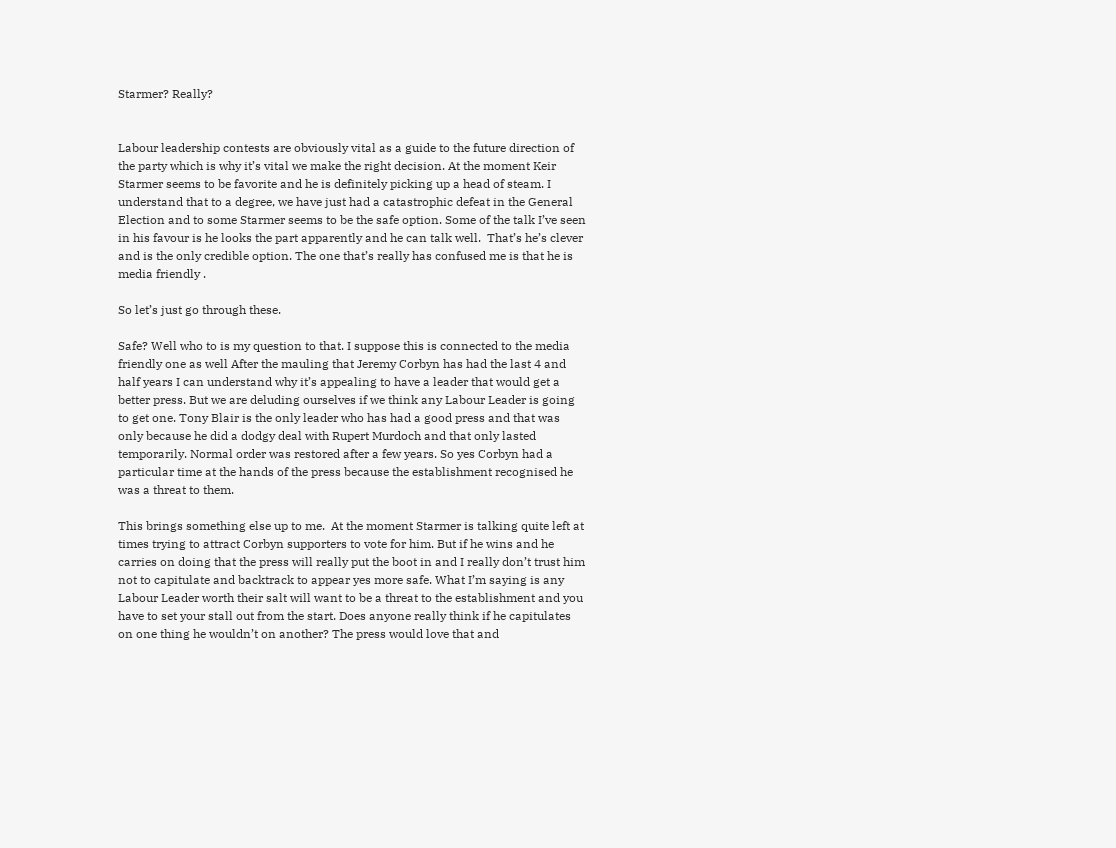Starmer? Really?


Labour leadership contests are obviously vital as a guide to the future direction of the party which is why it’s vital we make the right decision. At the moment Keir Starmer seems to be favorite and he is definitely picking up a head of steam. I understand that to a degree, we have just had a catastrophic defeat in the General Election and to some Starmer seems to be the safe option. Some of the talk I’ve seen in his favour is he looks the part apparently and he can talk well.  That’s he’s clever and is the only credible option. The one that’s really has confused me is that he is media friendly .

So let’s just go through these.

Safe? Well who to is my question to that. I suppose this is connected to the media friendly one as well After the mauling that Jeremy Corbyn has had the last 4 and half years I can understand why it’s appealing to have a leader that would get a better press. But we are deluding ourselves if we think any Labour Leader is going to get one. Tony Blair is the only leader who has had a good press and that was only because he did a dodgy deal with Rupert Murdoch and that only lasted temporarily. Normal order was restored after a few years. So yes Corbyn had a particular time at the hands of the press because the establishment recognised he was a threat to them.

This brings something else up to me.  At the moment Starmer is talking quite left at times trying to attract Corbyn supporters to vote for him. But if he wins and he carries on doing that the press will really put the boot in and I really don’t trust him not to capitulate and backtrack to appear yes more safe. What I’m saying is any Labour Leader worth their salt will want to be a threat to the establishment and you have to set your stall out from the start. Does anyone really think if he capitulates on one thing he wouldn’t on another? The press would love that and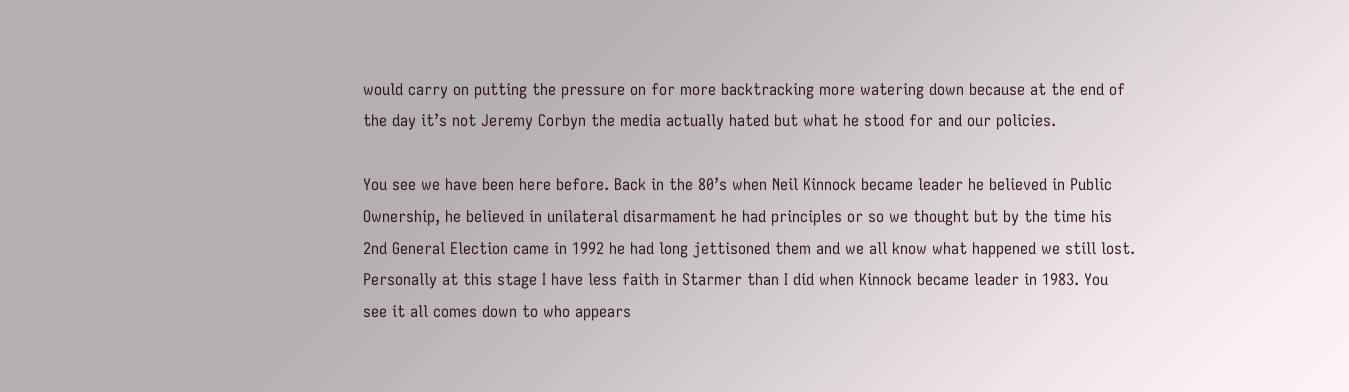would carry on putting the pressure on for more backtracking more watering down because at the end of the day it’s not Jeremy Corbyn the media actually hated but what he stood for and our policies.

You see we have been here before. Back in the 80’s when Neil Kinnock became leader he believed in Public Ownership, he believed in unilateral disarmament he had principles or so we thought but by the time his 2nd General Election came in 1992 he had long jettisoned them and we all know what happened we still lost. Personally at this stage I have less faith in Starmer than I did when Kinnock became leader in 1983. You see it all comes down to who appears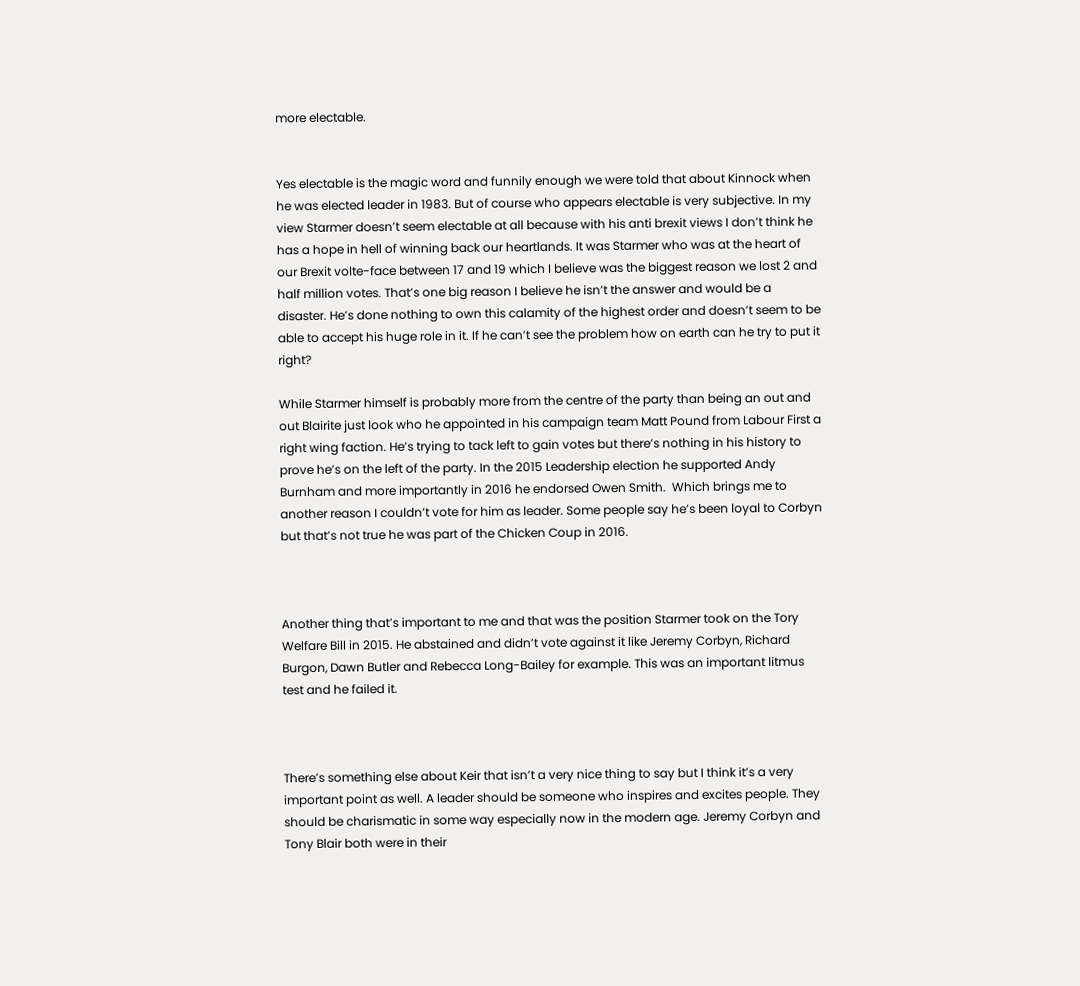more electable.


Yes electable is the magic word and funnily enough we were told that about Kinnock when he was elected leader in 1983. But of course who appears electable is very subjective. In my view Starmer doesn’t seem electable at all because with his anti brexit views I don’t think he has a hope in hell of winning back our heartlands. It was Starmer who was at the heart of our Brexit volte-face between 17 and 19 which I believe was the biggest reason we lost 2 and half million votes. That’s one big reason I believe he isn’t the answer and would be a disaster. He’s done nothing to own this calamity of the highest order and doesn’t seem to be able to accept his huge role in it. If he can’t see the problem how on earth can he try to put it right?

While Starmer himself is probably more from the centre of the party than being an out and out Blairite just look who he appointed in his campaign team Matt Pound from Labour First a right wing faction. He’s trying to tack left to gain votes but there’s nothing in his history to prove he’s on the left of the party. In the 2015 Leadership election he supported Andy Burnham and more importantly in 2016 he endorsed Owen Smith.  Which brings me to another reason I couldn’t vote for him as leader. Some people say he’s been loyal to Corbyn but that’s not true he was part of the Chicken Coup in 2016.



Another thing that’s important to me and that was the position Starmer took on the Tory Welfare Bill in 2015. He abstained and didn’t vote against it like Jeremy Corbyn, Richard Burgon, Dawn Butler and Rebecca Long-Bailey for example. This was an important litmus test and he failed it.



There’s something else about Keir that isn’t a very nice thing to say but I think it’s a very important point as well. A leader should be someone who inspires and excites people. They should be charismatic in some way especially now in the modern age. Jeremy Corbyn and Tony Blair both were in their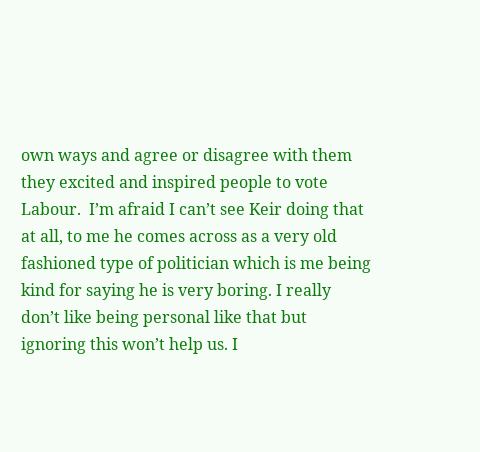own ways and agree or disagree with them they excited and inspired people to vote Labour.  I’m afraid I can’t see Keir doing that at all, to me he comes across as a very old fashioned type of politician which is me being kind for saying he is very boring. I really don’t like being personal like that but ignoring this won’t help us. I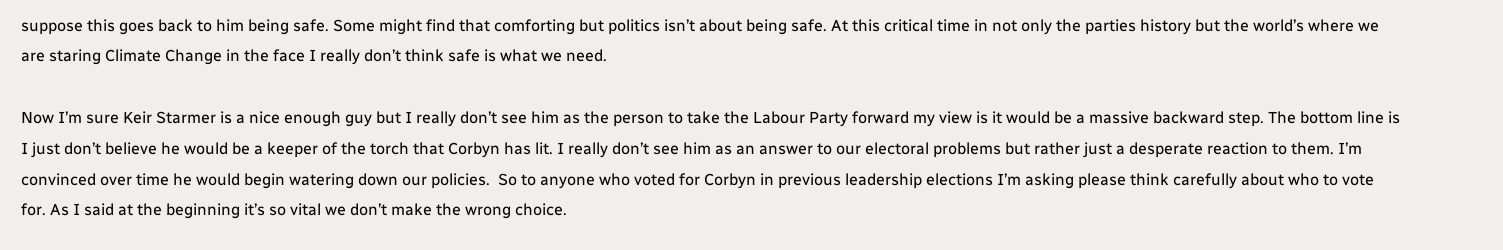suppose this goes back to him being safe. Some might find that comforting but politics isn’t about being safe. At this critical time in not only the parties history but the world’s where we are staring Climate Change in the face I really don’t think safe is what we need.

Now I’m sure Keir Starmer is a nice enough guy but I really don’t see him as the person to take the Labour Party forward my view is it would be a massive backward step. The bottom line is I just don’t believe he would be a keeper of the torch that Corbyn has lit. I really don’t see him as an answer to our electoral problems but rather just a desperate reaction to them. I’m convinced over time he would begin watering down our policies.  So to anyone who voted for Corbyn in previous leadership elections I’m asking please think carefully about who to vote for. As I said at the beginning it’s so vital we don’t make the wrong choice.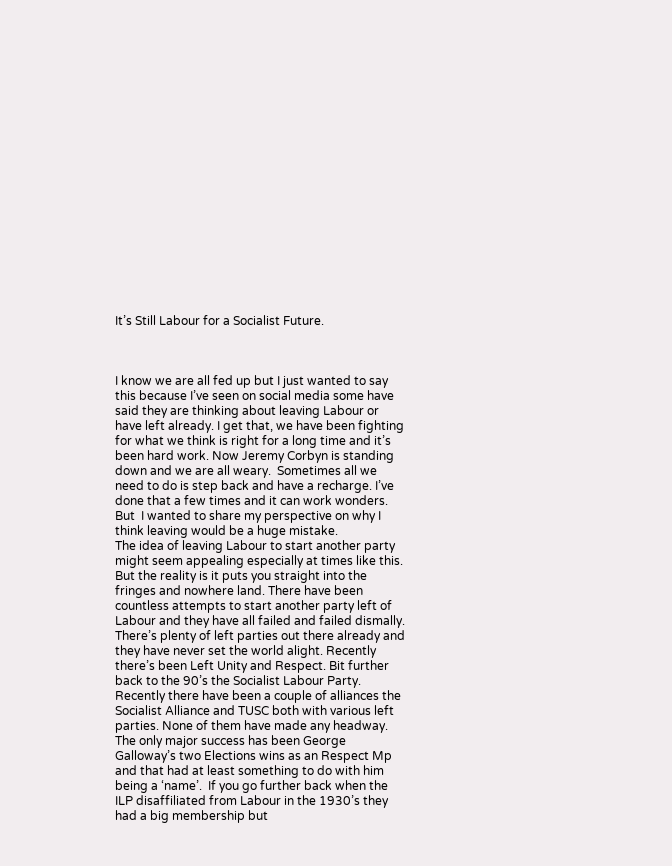It’s Still Labour for a Socialist Future.



I know we are all fed up but I just wanted to say this because I’ve seen on social media some have said they are thinking about leaving Labour or have left already. I get that, we have been fighting for what we think is right for a long time and it’s been hard work. Now Jeremy Corbyn is standing down and we are all weary.  Sometimes all we need to do is step back and have a recharge. I’ve done that a few times and it can work wonders. But  I wanted to share my perspective on why I think leaving would be a huge mistake.
The idea of leaving Labour to start another party might seem appealing especially at times like this. But the reality is it puts you straight into the fringes and nowhere land. There have been countless attempts to start another party left of Labour and they have all failed and failed dismally. There’s plenty of left parties out there already and they have never set the world alight. Recently there’s been Left Unity and Respect. Bit further back to the 90’s the Socialist Labour Party. Recently there have been a couple of alliances the Socialist Alliance and TUSC both with various left parties. None of them have made any headway. The only major success has been George Galloway’s two Elections wins as an Respect Mp and that had at least something to do with him being a ‘name’.  If you go further back when the ILP disaffiliated from Labour in the 1930’s they had a big membership but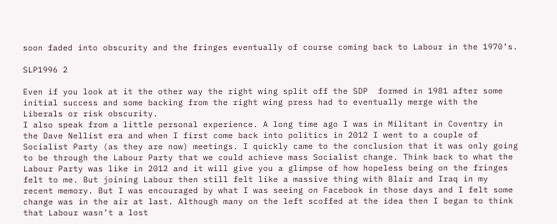soon faded into obscurity and the fringes eventually of course coming back to Labour in the 1970’s.

SLP1996 2

Even if you look at it the other way the right wing split off the SDP  formed in 1981 after some initial success and some backing from the right wing press had to eventually merge with the Liberals or risk obscurity.
I also speak from a little personal experience. A long time ago I was in Militant in Coventry in the Dave Nellist era and when I first come back into politics in 2012 I went to a couple of Socialist Party (as they are now) meetings. I quickly came to the conclusion that it was only going to be through the Labour Party that we could achieve mass Socialist change. Think back to what the Labour Party was like in 2012 and it will give you a glimpse of how hopeless being on the fringes felt to me. But joining Labour then still felt like a massive thing with Blair and Iraq in my recent memory. But I was encouraged by what I was seeing on Facebook in those days and I felt some change was in the air at last. Although many on the left scoffed at the idea then I began to think that Labour wasn’t a lost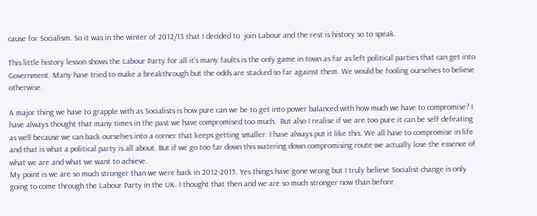cause for Socialism. So it was in the winter of 2012/13 that I decided to  join Labour and the rest is history so to speak.

This little history lesson shows the Labour Party for all it’s many faults is the only game in town as far as left political parties that can get into Government. Many have tried to make a breakthrough but the odds are stacked so far against them. We would be fooling ourselves to believe otherwise.

A major thing we have to grapple with as Socialists is how pure can we be to get into power balanced with how much we have to compromise? I have always thought that many times in the past we have compromised too much.  But also I realise if we are too pure it can be self defeating as well because we can back ourselves into a corner that keeps getting smaller. I have always put it like this. We all have to compromise in life and that is what a political party is all about. But if we go too far down this watering down compromising route we actually lose the essence of what we are and what we want to achieve.
My point is we are so much stronger than we were back in 2012-2015. Yes things have gone wrong but I truly believe Socialist change is only going to come through the Labour Party in the UK. I thought that then and we are so much stronger now than before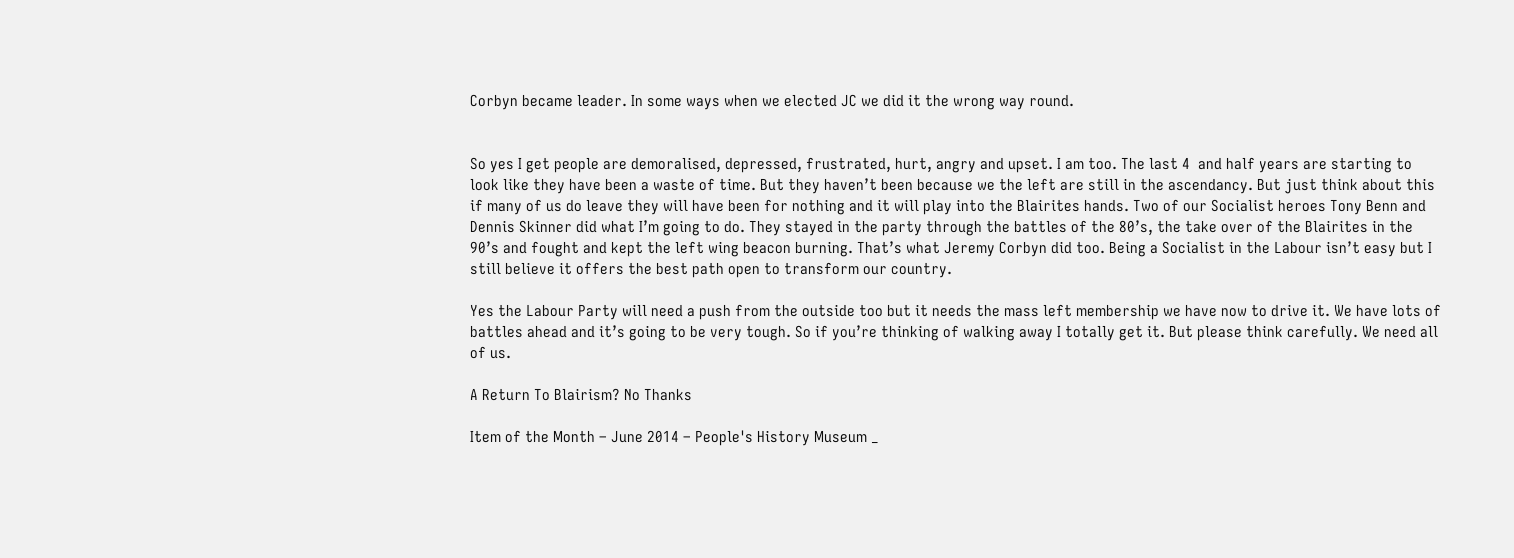Corbyn became leader. In some ways when we elected JC we did it the wrong way round.


So yes I get people are demoralised, depressed, frustrated, hurt, angry and upset. I am too. The last 4  and half years are starting to look like they have been a waste of time. But they haven’t been because we the left are still in the ascendancy. But just think about this if many of us do leave they will have been for nothing and it will play into the Blairites hands. Two of our Socialist heroes Tony Benn and Dennis Skinner did what I’m going to do. They stayed in the party through the battles of the 80’s, the take over of the Blairites in the 90’s and fought and kept the left wing beacon burning. That’s what Jeremy Corbyn did too. Being a Socialist in the Labour isn’t easy but I still believe it offers the best path open to transform our country.

Yes the Labour Party will need a push from the outside too but it needs the mass left membership we have now to drive it. We have lots of battles ahead and it’s going to be very tough. So if you’re thinking of walking away I totally get it. But please think carefully. We need all of us.

A Return To Blairism? No Thanks

Item of the Month – June 2014 – People's History Museum _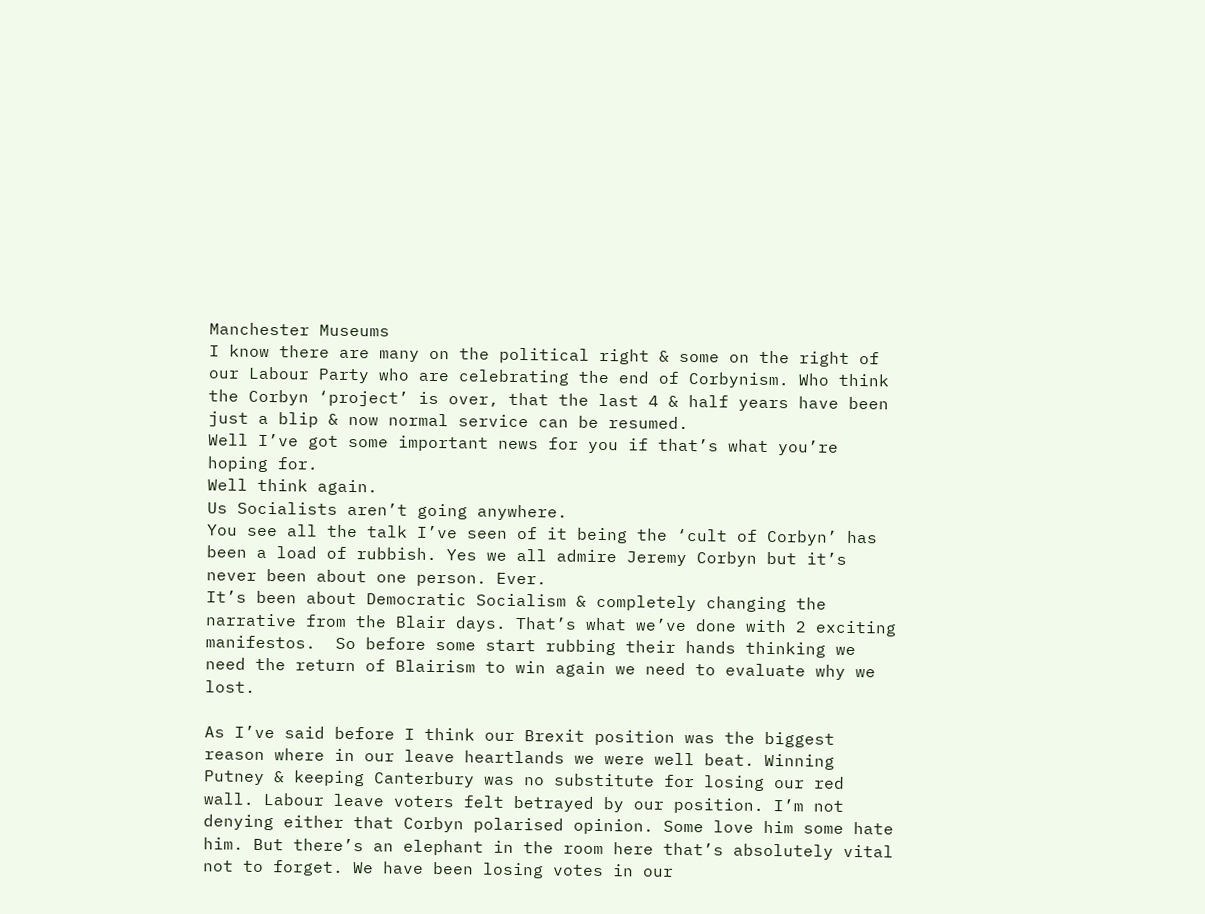Manchester Museums
I know there are many on the political right & some on the right of our Labour Party who are celebrating the end of Corbynism. Who think the Corbyn ‘project’ is over, that the last 4 & half years have been just a blip & now normal service can be resumed.
Well I’ve got some important news for you if that’s what you’re hoping for.
Well think again.
Us Socialists aren’t going anywhere.
You see all the talk I’ve seen of it being the ‘cult of Corbyn’ has been a load of rubbish. Yes we all admire Jeremy Corbyn but it’s never been about one person. Ever.
It’s been about Democratic Socialism & completely changing the narrative from the Blair days. That’s what we’ve done with 2 exciting manifestos.  So before some start rubbing their hands thinking we need the return of Blairism to win again we need to evaluate why we lost.

As I’ve said before I think our Brexit position was the biggest reason where in our leave heartlands we were well beat. Winning Putney & keeping Canterbury was no substitute for losing our red wall. Labour leave voters felt betrayed by our position. I’m not denying either that Corbyn polarised opinion. Some love him some hate him. But there’s an elephant in the room here that’s absolutely vital not to forget. We have been losing votes in our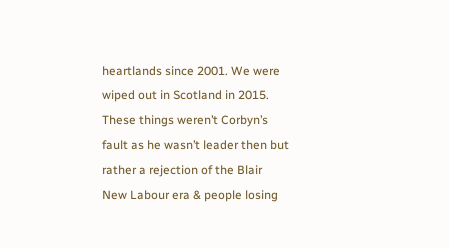heartlands since 2001. We were wiped out in Scotland in 2015. These things weren’t Corbyn’s fault as he wasn’t leader then but rather a rejection of the Blair New Labour era & people losing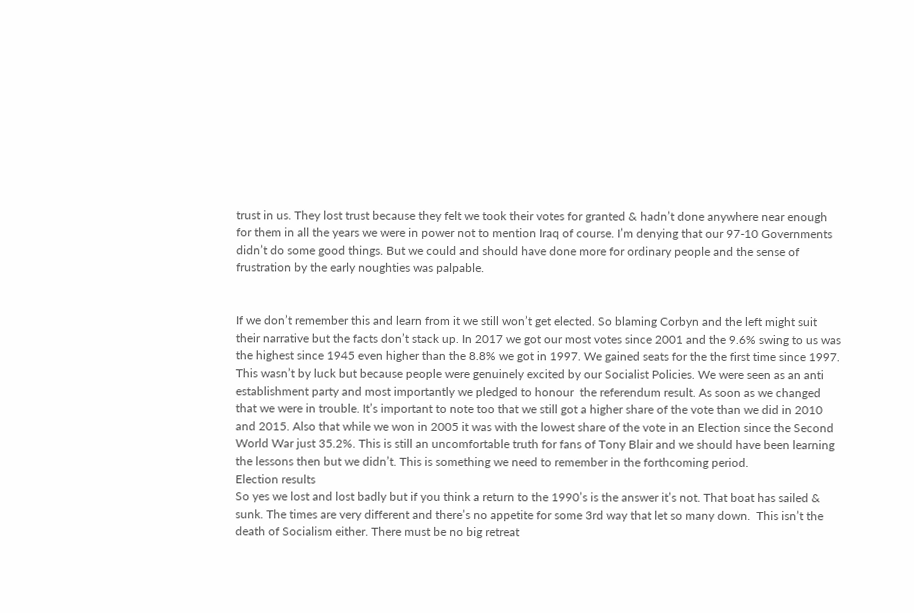trust in us. They lost trust because they felt we took their votes for granted & hadn’t done anywhere near enough for them in all the years we were in power not to mention Iraq of course. I’m denying that our 97-10 Governments didn’t do some good things. But we could and should have done more for ordinary people and the sense of frustration by the early noughties was palpable.


If we don’t remember this and learn from it we still won’t get elected. So blaming Corbyn and the left might suit their narrative but the facts don’t stack up. In 2017 we got our most votes since 2001 and the 9.6% swing to us was the highest since 1945 even higher than the 8.8% we got in 1997. We gained seats for the the first time since 1997. This wasn’t by luck but because people were genuinely excited by our Socialist Policies. We were seen as an anti establishment party and most importantly we pledged to honour  the referendum result. As soon as we changed that we were in trouble. It’s important to note too that we still got a higher share of the vote than we did in 2010 and 2015. Also that while we won in 2005 it was with the lowest share of the vote in an Election since the Second World War just 35.2%. This is still an uncomfortable truth for fans of Tony Blair and we should have been learning the lessons then but we didn’t. This is something we need to remember in the forthcoming period.
Election results
So yes we lost and lost badly but if you think a return to the 1990’s is the answer it’s not. That boat has sailed & sunk. The times are very different and there’s no appetite for some 3rd way that let so many down.  This isn’t the death of Socialism either. There must be no big retreat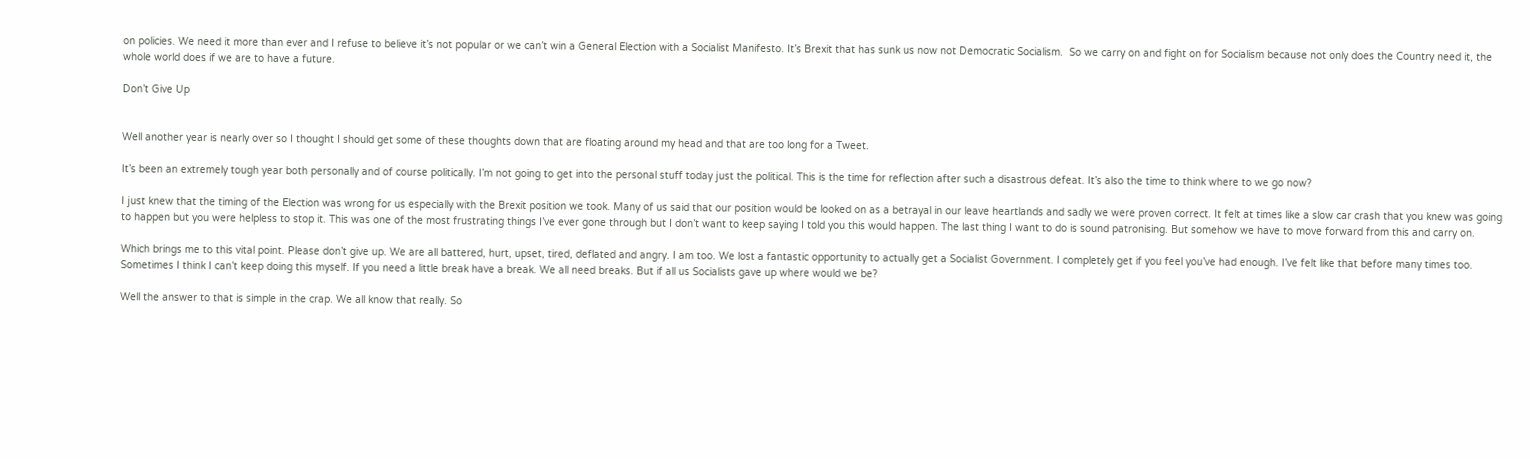on policies. We need it more than ever and I refuse to believe it’s not popular or we can’t win a General Election with a Socialist Manifesto. It’s Brexit that has sunk us now not Democratic Socialism.  So we carry on and fight on for Socialism because not only does the Country need it, the whole world does if we are to have a future.

Don’t Give Up


Well another year is nearly over so I thought I should get some of these thoughts down that are floating around my head and that are too long for a Tweet.

It’s been an extremely tough year both personally and of course politically. I’m not going to get into the personal stuff today just the political. This is the time for reflection after such a disastrous defeat. It’s also the time to think where to we go now?

I just knew that the timing of the Election was wrong for us especially with the Brexit position we took. Many of us said that our position would be looked on as a betrayal in our leave heartlands and sadly we were proven correct. It felt at times like a slow car crash that you knew was going to happen but you were helpless to stop it. This was one of the most frustrating things I’ve ever gone through but I don’t want to keep saying I told you this would happen. The last thing I want to do is sound patronising. But somehow we have to move forward from this and carry on.

Which brings me to this vital point. Please don’t give up. We are all battered, hurt, upset, tired, deflated and angry. I am too. We lost a fantastic opportunity to actually get a Socialist Government. I completely get if you feel you’ve had enough. I’ve felt like that before many times too. Sometimes I think I can’t keep doing this myself. If you need a little break have a break. We all need breaks. But if all us Socialists gave up where would we be?

Well the answer to that is simple in the crap. We all know that really. So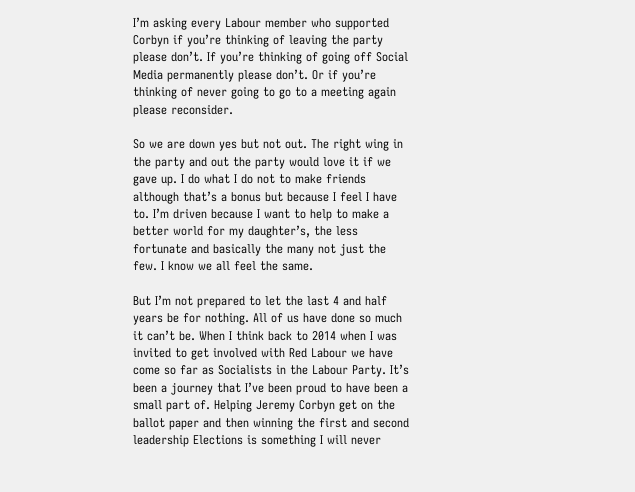I’m asking every Labour member who supported Corbyn if you’re thinking of leaving the party please don’t. If you’re thinking of going off Social Media permanently please don’t. Or if you’re thinking of never going to go to a meeting again please reconsider.

So we are down yes but not out. The right wing in the party and out the party would love it if we gave up. I do what I do not to make friends although that’s a bonus but because I feel I have to. I’m driven because I want to help to make a better world for my daughter’s, the less fortunate and basically the many not just the few. I know we all feel the same.

But I’m not prepared to let the last 4 and half years be for nothing. All of us have done so much it can’t be. When I think back to 2014 when I was invited to get involved with Red Labour we have come so far as Socialists in the Labour Party. It’s been a journey that I’ve been proud to have been a small part of. Helping Jeremy Corbyn get on the ballot paper and then winning the first and second leadership Elections is something I will never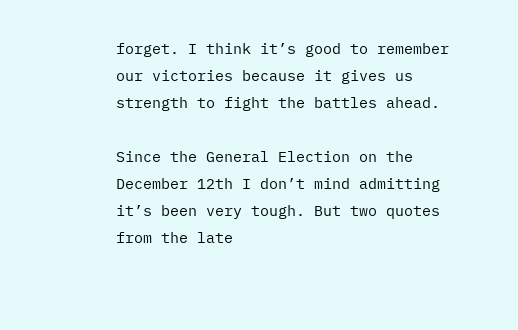forget. I think it’s good to remember our victories because it gives us strength to fight the battles ahead.

Since the General Election on the December 12th I don’t mind admitting it’s been very tough. But two quotes from the late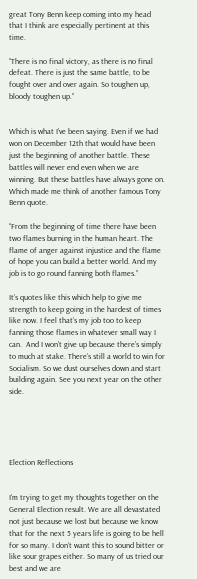great Tony Benn keep coming into my head that I think are especially pertinent at this time.

“There is no final victory, as there is no final defeat. There is just the same battle, to be fought over and over again. So toughen up, bloody toughen up.”


Which is what I’ve been saying. Even if we had won on December 12th that would have been just the beginning of another battle. These battles will never end even when we are winning. But these battles have always gone on. Which made me think of another famous Tony Benn quote.

“From the beginning of time there have been two flames burning in the human heart. The flame of anger against injustice and the flame of hope you can build a better world. And my job is to go round fanning both flames.”

It’s quotes like this which help to give me strength to keep going in the hardest of times like now. I feel that’s my job too to keep fanning those flames in whatever small way I can.  And I won’t give up because there’s simply to much at stake. There’s still a world to win for Socialism. So we dust ourselves down and start building again. See you next year on the other side.





Election Reflections


I’m trying to get my thoughts together on the General Election result. We are all devastated not just because we lost but because we know that for the next 5 years life is going to be hell for so many. I don’t want this to sound bitter or like sour grapes either. So many of us tried our best and we are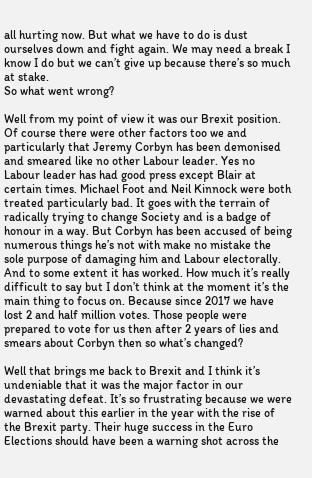all hurting now. But what we have to do is dust ourselves down and fight again. We may need a break I know I do but we can’t give up because there’s so much at stake.
So what went wrong?

Well from my point of view it was our Brexit position. Of course there were other factors too we and particularly that Jeremy Corbyn has been demonised and smeared like no other Labour leader. Yes no Labour leader has had good press except Blair at certain times. Michael Foot and Neil Kinnock were both treated particularly bad. It goes with the terrain of radically trying to change Society and is a badge of honour in a way. But Corbyn has been accused of being numerous things he’s not with make no mistake the sole purpose of damaging him and Labour electorally. And to some extent it has worked. How much it’s really difficult to say but I don’t think at the moment it’s the main thing to focus on. Because since 2017 we have lost 2 and half million votes. Those people were prepared to vote for us then after 2 years of lies and smears about Corbyn then so what’s changed?

Well that brings me back to Brexit and I think it’s undeniable that it was the major factor in our devastating defeat. It’s so frustrating because we were warned about this earlier in the year with the rise of the Brexit party. Their huge success in the Euro Elections should have been a warning shot across the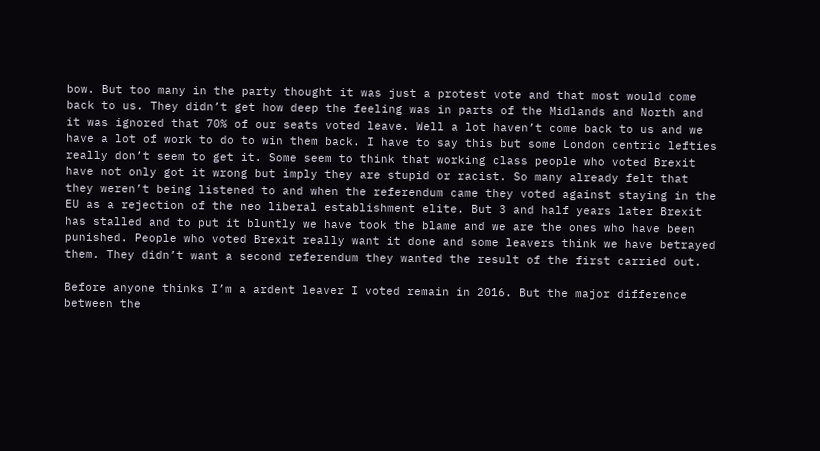bow. But too many in the party thought it was just a protest vote and that most would come back to us. They didn’t get how deep the feeling was in parts of the Midlands and North and it was ignored that 70% of our seats voted leave. Well a lot haven’t come back to us and we have a lot of work to do to win them back. I have to say this but some London centric lefties really don’t seem to get it. Some seem to think that working class people who voted Brexit have not only got it wrong but imply they are stupid or racist. So many already felt that they weren’t being listened to and when the referendum came they voted against staying in the EU as a rejection of the neo liberal establishment elite. But 3 and half years later Brexit has stalled and to put it bluntly we have took the blame and we are the ones who have been punished. People who voted Brexit really want it done and some leavers think we have betrayed them. They didn’t want a second referendum they wanted the result of the first carried out.

Before anyone thinks I’m a ardent leaver I voted remain in 2016. But the major difference between the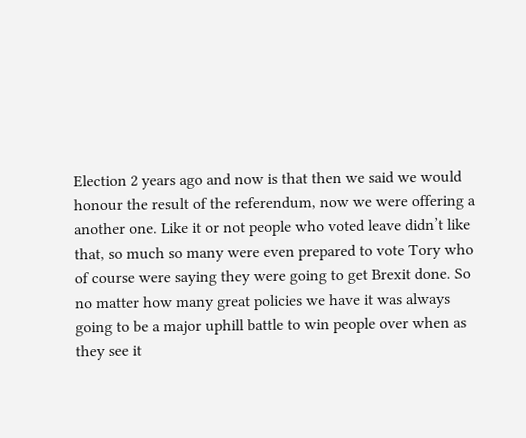Election 2 years ago and now is that then we said we would honour the result of the referendum, now we were offering a another one. Like it or not people who voted leave didn’t like that, so much so many were even prepared to vote Tory who of course were saying they were going to get Brexit done. So no matter how many great policies we have it was always going to be a major uphill battle to win people over when as they see it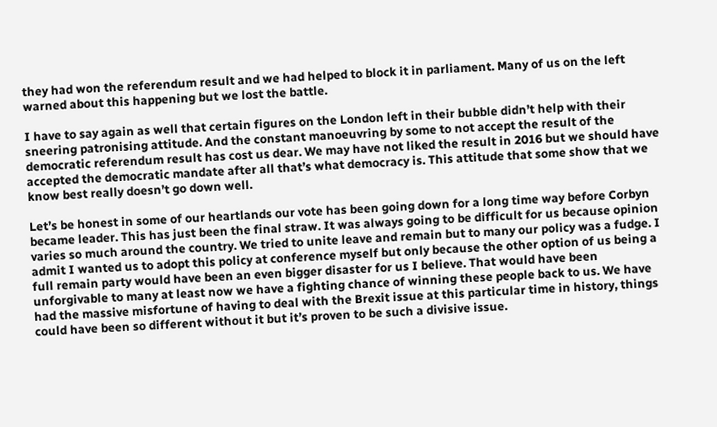they had won the referendum result and we had helped to block it in parliament. Many of us on the left warned about this happening but we lost the battle.

I have to say again as well that certain figures on the London left in their bubble didn’t help with their sneering patronising attitude. And the constant manoeuvring by some to not accept the result of the democratic referendum result has cost us dear. We may have not liked the result in 2016 but we should have accepted the democratic mandate after all that’s what democracy is. This attitude that some show that we know best really doesn’t go down well.

Let’s be honest in some of our heartlands our vote has been going down for a long time way before Corbyn became leader. This has just been the final straw. It was always going to be difficult for us because opinion varies so much around the country. We tried to unite leave and remain but to many our policy was a fudge. I admit I wanted us to adopt this policy at conference myself but only because the other option of us being a full remain party would have been an even bigger disaster for us I believe. That would have been unforgivable to many at least now we have a fighting chance of winning these people back to us. We have had the massive misfortune of having to deal with the Brexit issue at this particular time in history, things could have been so different without it but it’s proven to be such a divisive issue.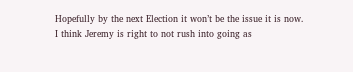Hopefully by the next Election it won’t be the issue it is now.
I think Jeremy is right to not rush into going as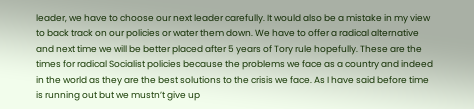leader, we have to choose our next leader carefully. It would also be a mistake in my view to back track on our policies or water them down. We have to offer a radical alternative and next time we will be better placed after 5 years of Tory rule hopefully. These are the times for radical Socialist policies because the problems we face as a country and indeed in the world as they are the best solutions to the crisis we face. As I have said before time is running out but we mustn’t give up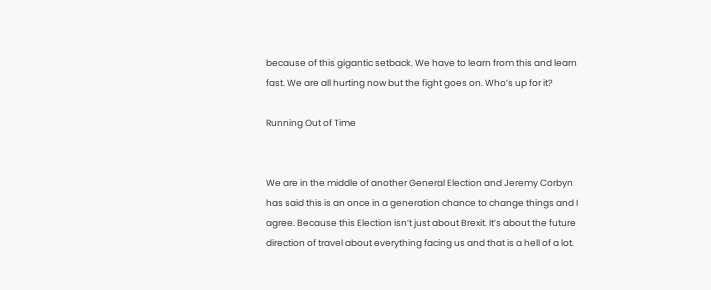because of this gigantic setback. We have to learn from this and learn fast. We are all hurting now but the fight goes on. Who’s up for it?

Running Out of Time


We are in the middle of another General Election and Jeremy Corbyn has said this is an once in a generation chance to change things and I agree. Because this Election isn’t just about Brexit. It’s about the future direction of travel about everything facing us and that is a hell of a lot.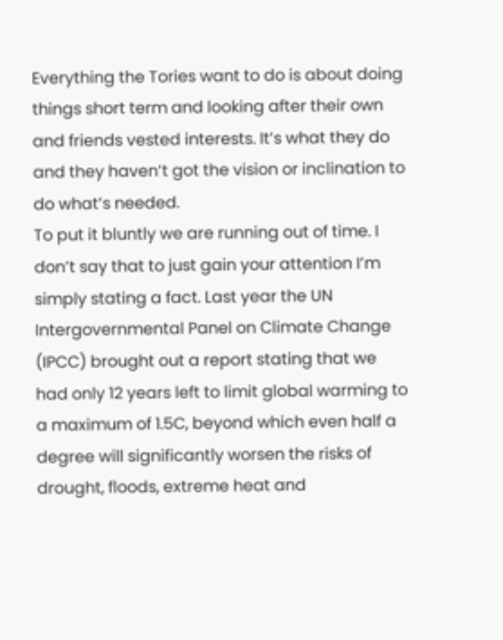Everything the Tories want to do is about doing things short term and looking after their own and friends vested interests. It’s what they do and they haven’t got the vision or inclination to do what’s needed.
To put it bluntly we are running out of time. I don’t say that to just gain your attention I’m simply stating a fact. Last year the UN Intergovernmental Panel on Climate Change (IPCC) brought out a report stating that we had only 12 years left to limit global warming to a maximum of 1.5C, beyond which even half a degree will significantly worsen the risks of drought, floods, extreme heat and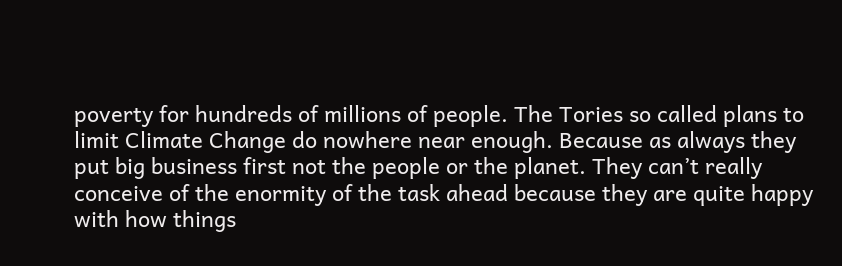poverty for hundreds of millions of people. The Tories so called plans to limit Climate Change do nowhere near enough. Because as always they put big business first not the people or the planet. They can’t really conceive of the enormity of the task ahead because they are quite happy with how things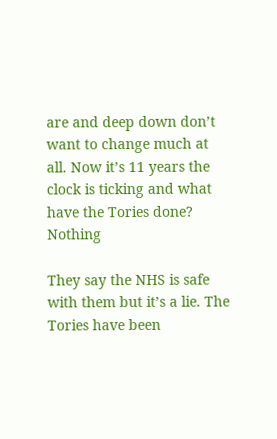are and deep down don’t want to change much at all. Now it’s 11 years the clock is ticking and what have the Tories done? Nothing

They say the NHS is safe with them but it’s a lie. The Tories have been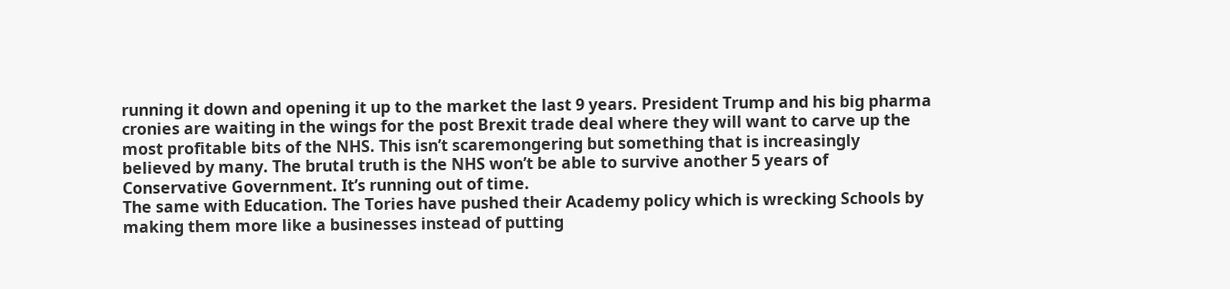running it down and opening it up to the market the last 9 years. President Trump and his big pharma cronies are waiting in the wings for the post Brexit trade deal where they will want to carve up the most profitable bits of the NHS. This isn’t scaremongering but something that is increasingly believed by many. The brutal truth is the NHS won’t be able to survive another 5 years of Conservative Government. It’s running out of time.
The same with Education. The Tories have pushed their Academy policy which is wrecking Schools by making them more like a businesses instead of putting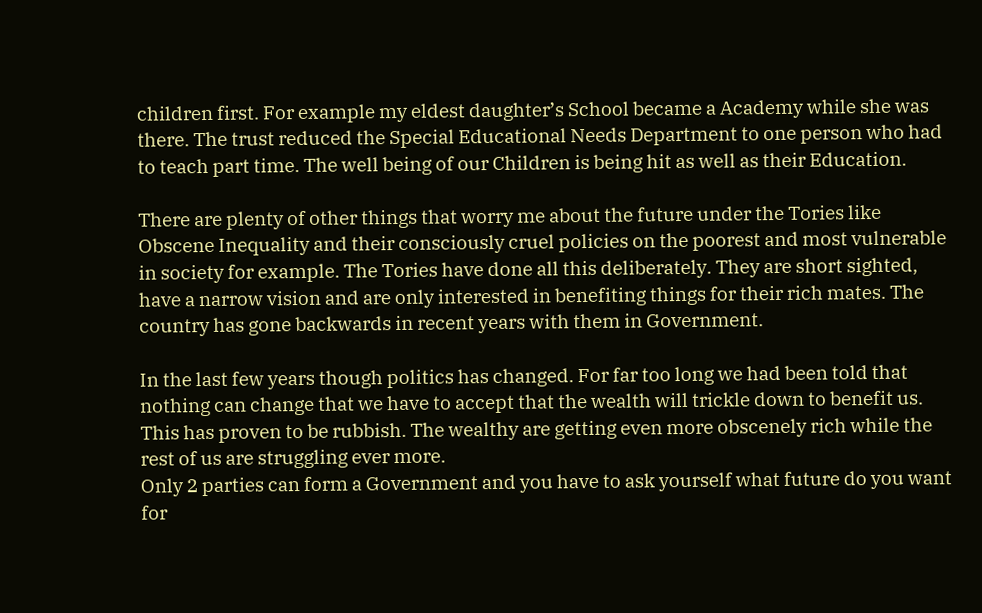children first. For example my eldest daughter’s School became a Academy while she was there. The trust reduced the Special Educational Needs Department to one person who had to teach part time. The well being of our Children is being hit as well as their Education.

There are plenty of other things that worry me about the future under the Tories like Obscene Inequality and their consciously cruel policies on the poorest and most vulnerable in society for example. The Tories have done all this deliberately. They are short sighted, have a narrow vision and are only interested in benefiting things for their rich mates. The country has gone backwards in recent years with them in Government.

In the last few years though politics has changed. For far too long we had been told that nothing can change that we have to accept that the wealth will trickle down to benefit us. This has proven to be rubbish. The wealthy are getting even more obscenely rich while the rest of us are struggling ever more.
Only 2 parties can form a Government and you have to ask yourself what future do you want for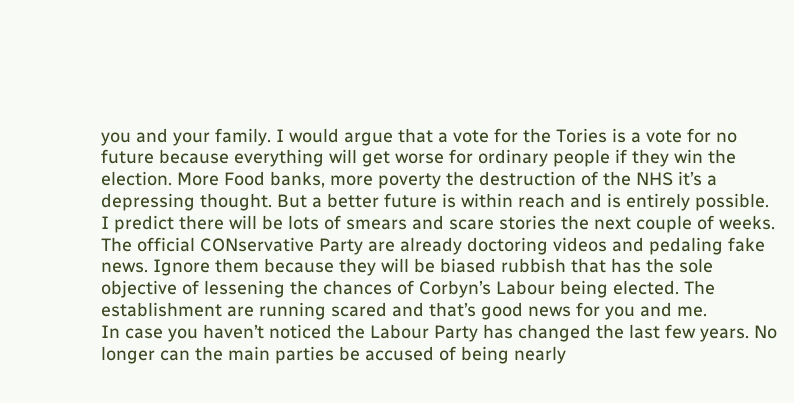you and your family. I would argue that a vote for the Tories is a vote for no future because everything will get worse for ordinary people if they win the election. More Food banks, more poverty the destruction of the NHS it’s a depressing thought. But a better future is within reach and is entirely possible. I predict there will be lots of smears and scare stories the next couple of weeks. The official CONservative Party are already doctoring videos and pedaling fake news. Ignore them because they will be biased rubbish that has the sole objective of lessening the chances of Corbyn’s Labour being elected. The establishment are running scared and that’s good news for you and me.
In case you haven’t noticed the Labour Party has changed the last few years. No longer can the main parties be accused of being nearly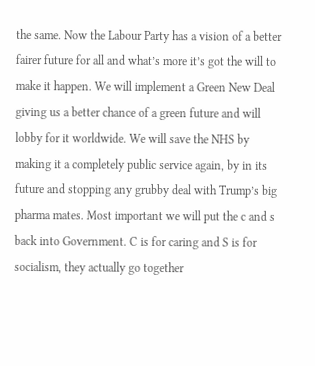the same. Now the Labour Party has a vision of a better fairer future for all and what’s more it’s got the will to make it happen. We will implement a Green New Deal giving us a better chance of a green future and will lobby for it worldwide. We will save the NHS by making it a completely public service again, by in its future and stopping any grubby deal with Trump’s big pharma mates. Most important we will put the c and s back into Government. C is for caring and S is for socialism, they actually go together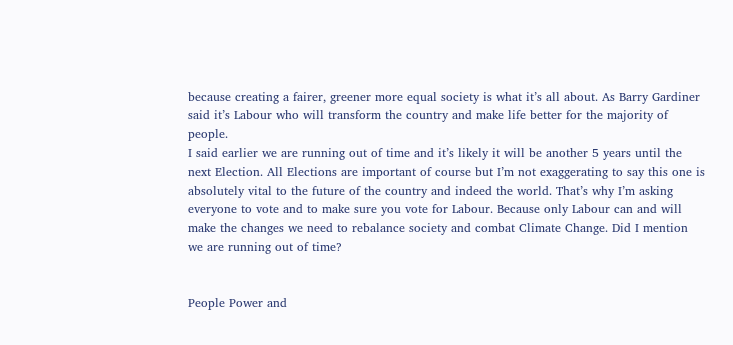because creating a fairer, greener more equal society is what it’s all about. As Barry Gardiner said it’s Labour who will transform the country and make life better for the majority of people.
I said earlier we are running out of time and it’s likely it will be another 5 years until the next Election. All Elections are important of course but I’m not exaggerating to say this one is absolutely vital to the future of the country and indeed the world. That’s why I’m asking everyone to vote and to make sure you vote for Labour. Because only Labour can and will make the changes we need to rebalance society and combat Climate Change. Did I mention we are running out of time?


People Power and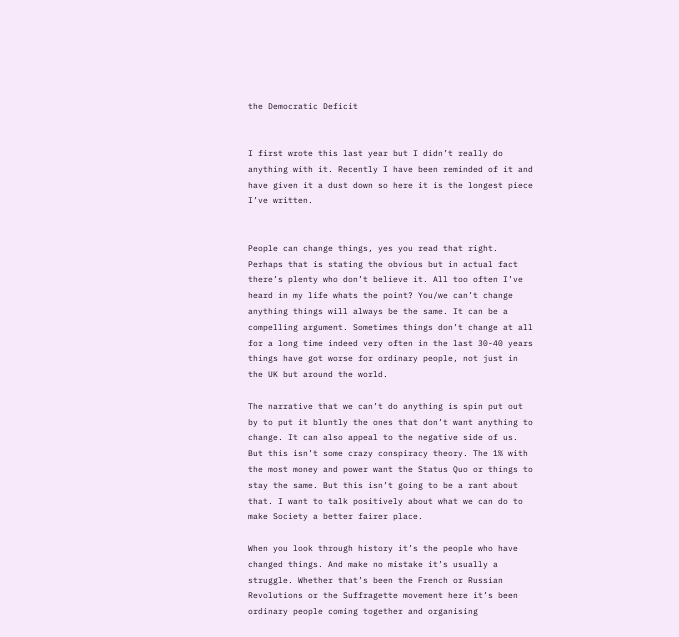the Democratic Deficit


I first wrote this last year but I didn’t really do anything with it. Recently I have been reminded of it and have given it a dust down so here it is the longest piece I’ve written.


People can change things, yes you read that right. Perhaps that is stating the obvious but in actual fact there’s plenty who don’t believe it. All too often I’ve heard in my life whats the point? You/we can’t change anything things will always be the same. It can be a compelling argument. Sometimes things don’t change at all for a long time indeed very often in the last 30-40 years things have got worse for ordinary people, not just in the UK but around the world.

The narrative that we can’t do anything is spin put out by to put it bluntly the ones that don’t want anything to change. It can also appeal to the negative side of us. But this isn’t some crazy conspiracy theory. The 1% with the most money and power want the Status Quo or things to stay the same. But this isn’t going to be a rant about that. I want to talk positively about what we can do to make Society a better fairer place.

When you look through history it’s the people who have changed things. And make no mistake it’s usually a struggle. Whether that’s been the French or Russian Revolutions or the Suffragette movement here it’s been ordinary people coming together and organising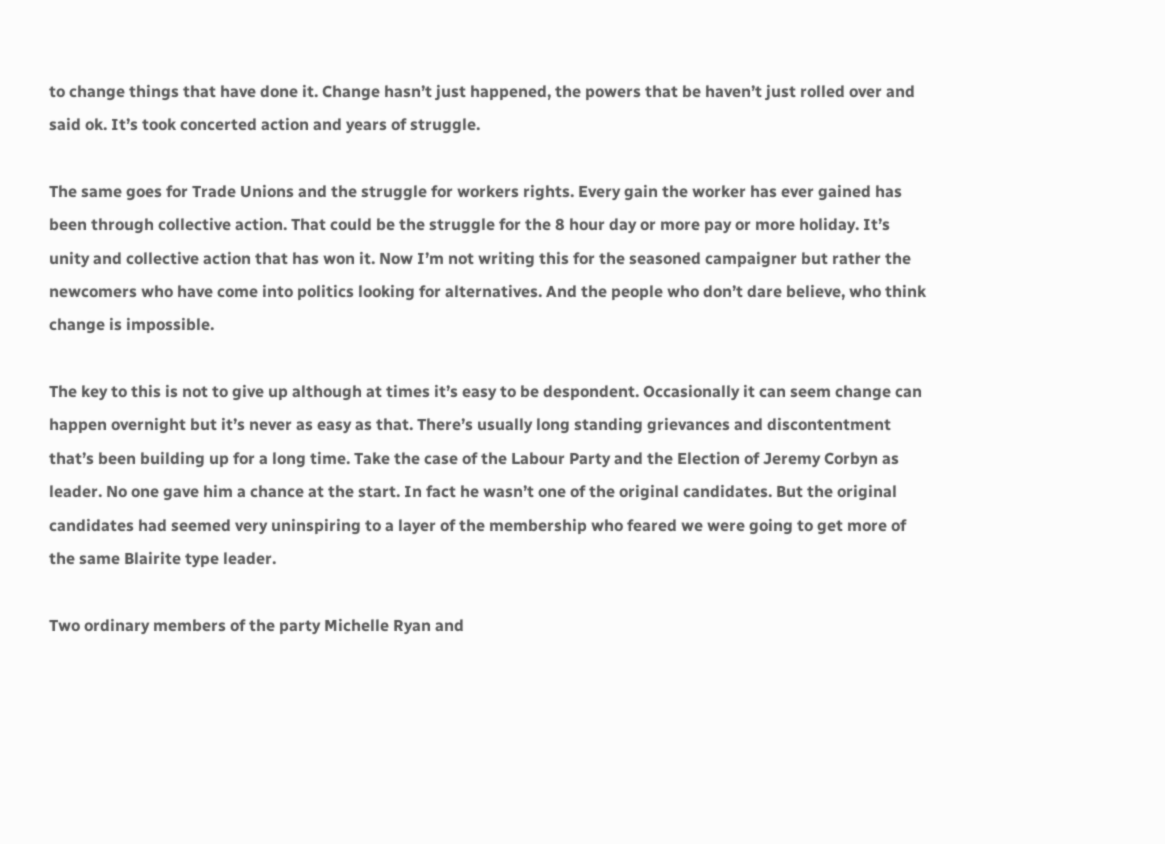to change things that have done it. Change hasn’t just happened, the powers that be haven’t just rolled over and said ok. It’s took concerted action and years of struggle.

The same goes for Trade Unions and the struggle for workers rights. Every gain the worker has ever gained has been through collective action. That could be the struggle for the 8 hour day or more pay or more holiday. It’s unity and collective action that has won it. Now I’m not writing this for the seasoned campaigner but rather the newcomers who have come into politics looking for alternatives. And the people who don’t dare believe, who think change is impossible.

The key to this is not to give up although at times it’s easy to be despondent. Occasionally it can seem change can happen overnight but it’s never as easy as that. There’s usually long standing grievances and discontentment that’s been building up for a long time. Take the case of the Labour Party and the Election of Jeremy Corbyn as leader. No one gave him a chance at the start. In fact he wasn’t one of the original candidates. But the original candidates had seemed very uninspiring to a layer of the membership who feared we were going to get more of the same Blairite type leader.

Two ordinary members of the party Michelle Ryan and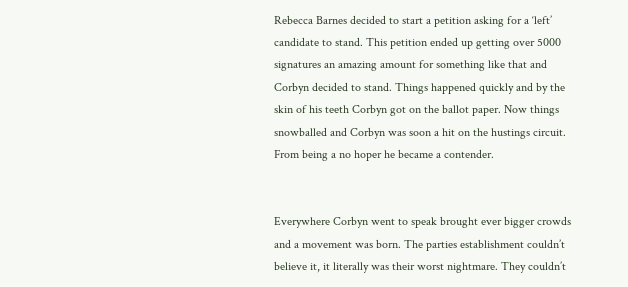Rebecca Barnes decided to start a petition asking for a ‘left’ candidate to stand. This petition ended up getting over 5000 signatures an amazing amount for something like that and Corbyn decided to stand. Things happened quickly and by the skin of his teeth Corbyn got on the ballot paper. Now things snowballed and Corbyn was soon a hit on the hustings circuit. From being a no hoper he became a contender.


Everywhere Corbyn went to speak brought ever bigger crowds and a movement was born. The parties establishment couldn’t believe it, it literally was their worst nightmare. They couldn’t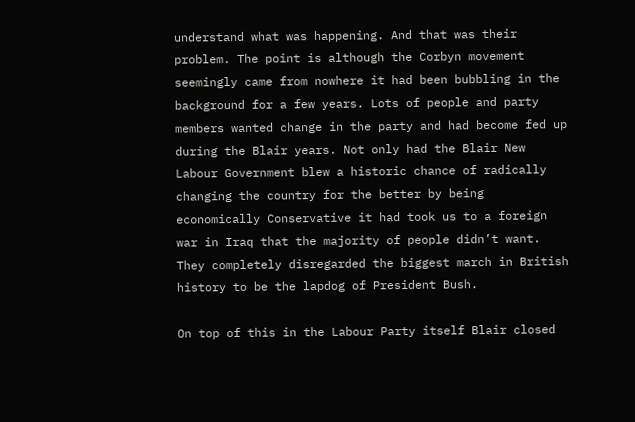understand what was happening. And that was their problem. The point is although the Corbyn movement seemingly came from nowhere it had been bubbling in the background for a few years. Lots of people and party members wanted change in the party and had become fed up during the Blair years. Not only had the Blair New Labour Government blew a historic chance of radically changing the country for the better by being economically Conservative it had took us to a foreign war in Iraq that the majority of people didn’t want. They completely disregarded the biggest march in British history to be the lapdog of President Bush.

On top of this in the Labour Party itself Blair closed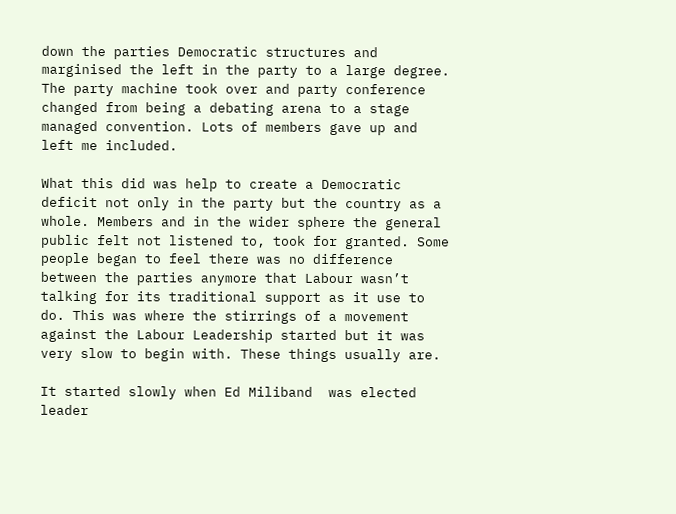down the parties Democratic structures and marginised the left in the party to a large degree. The party machine took over and party conference changed from being a debating arena to a stage managed convention. Lots of members gave up and left me included.

What this did was help to create a Democratic deficit not only in the party but the country as a whole. Members and in the wider sphere the general public felt not listened to, took for granted. Some people began to feel there was no difference between the parties anymore that Labour wasn’t talking for its traditional support as it use to do. This was where the stirrings of a movement against the Labour Leadership started but it was very slow to begin with. These things usually are.

It started slowly when Ed Miliband  was elected leader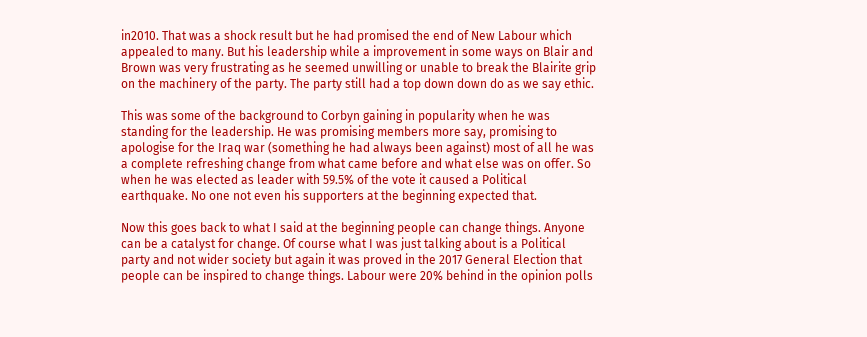in2010. That was a shock result but he had promised the end of New Labour which appealed to many. But his leadership while a improvement in some ways on Blair and Brown was very frustrating as he seemed unwilling or unable to break the Blairite grip on the machinery of the party. The party still had a top down down do as we say ethic.

This was some of the background to Corbyn gaining in popularity when he was standing for the leadership. He was promising members more say, promising to apologise for the Iraq war (something he had always been against) most of all he was a complete refreshing change from what came before and what else was on offer. So when he was elected as leader with 59.5% of the vote it caused a Political earthquake. No one not even his supporters at the beginning expected that.

Now this goes back to what I said at the beginning people can change things. Anyone can be a catalyst for change. Of course what I was just talking about is a Political party and not wider society but again it was proved in the 2017 General Election that people can be inspired to change things. Labour were 20% behind in the opinion polls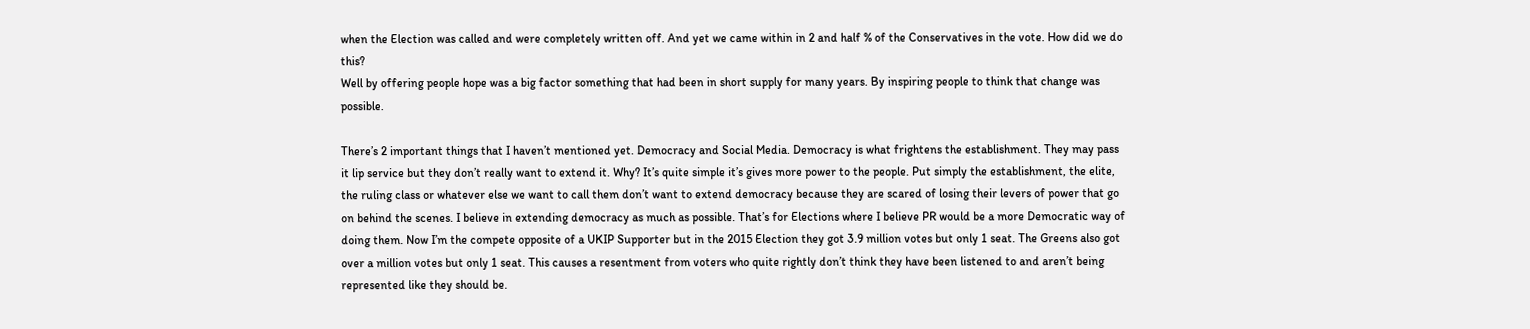when the Election was called and were completely written off. And yet we came within in 2 and half % of the Conservatives in the vote. How did we do this?
Well by offering people hope was a big factor something that had been in short supply for many years. By inspiring people to think that change was possible.

There’s 2 important things that I haven’t mentioned yet. Democracy and Social Media. Democracy is what frightens the establishment. They may pass it lip service but they don’t really want to extend it. Why? It’s quite simple it’s gives more power to the people. Put simply the establishment, the elite, the ruling class or whatever else we want to call them don’t want to extend democracy because they are scared of losing their levers of power that go on behind the scenes. I believe in extending democracy as much as possible. That’s for Elections where I believe PR would be a more Democratic way of doing them. Now I’m the compete opposite of a UKIP Supporter but in the 2015 Election they got 3.9 million votes but only 1 seat. The Greens also got over a million votes but only 1 seat. This causes a resentment from voters who quite rightly don’t think they have been listened to and aren’t being represented like they should be.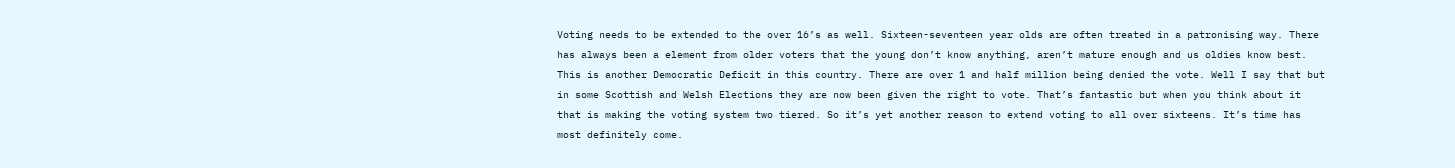Voting needs to be extended to the over 16’s as well. Sixteen-seventeen year olds are often treated in a patronising way. There has always been a element from older voters that the young don’t know anything, aren’t mature enough and us oldies know best. This is another Democratic Deficit in this country. There are over 1 and half million being denied the vote. Well I say that but in some Scottish and Welsh Elections they are now been given the right to vote. That’s fantastic but when you think about it that is making the voting system two tiered. So it’s yet another reason to extend voting to all over sixteens. It’s time has most definitely come.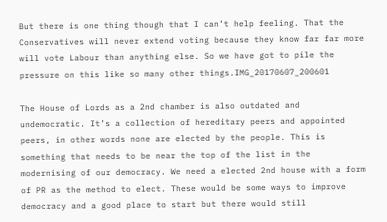But there is one thing though that I can’t help feeling. That the Conservatives will never extend voting because they know far far more will vote Labour than anything else. So we have got to pile the pressure on this like so many other things.IMG_20170607_200601

The House of Lords as a 2nd chamber is also outdated and undemocratic. It’s a collection of hereditary peers and appointed peers, in other words none are elected by the people. This is something that needs to be near the top of the list in the modernising of our democracy. We need a elected 2nd house with a form of PR as the method to elect. These would be some ways to improve democracy and a good place to start but there would still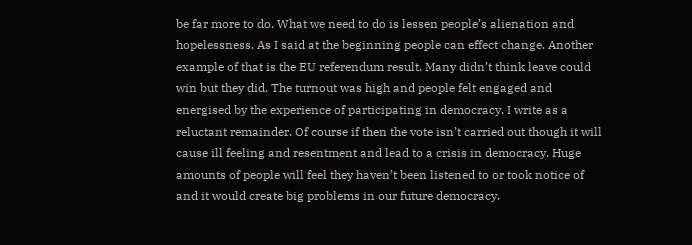be far more to do. What we need to do is lessen people’s alienation and hopelessness. As I said at the beginning people can effect change. Another example of that is the EU referendum result. Many didn’t think leave could win but they did. The turnout was high and people felt engaged and energised by the experience of participating in democracy. I write as a reluctant remainder. Of course if then the vote isn’t carried out though it will cause ill feeling and resentment and lead to a crisis in democracy. Huge amounts of people will feel they haven’t been listened to or took notice of and it would create big problems in our future democracy.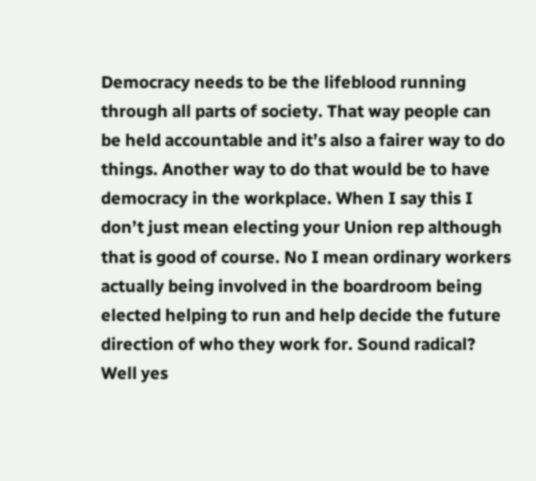Democracy needs to be the lifeblood running through all parts of society. That way people can be held accountable and it’s also a fairer way to do things. Another way to do that would be to have democracy in the workplace. When I say this I don’t just mean electing your Union rep although that is good of course. No I mean ordinary workers actually being involved in the boardroom being elected helping to run and help decide the future direction of who they work for. Sound radical? Well yes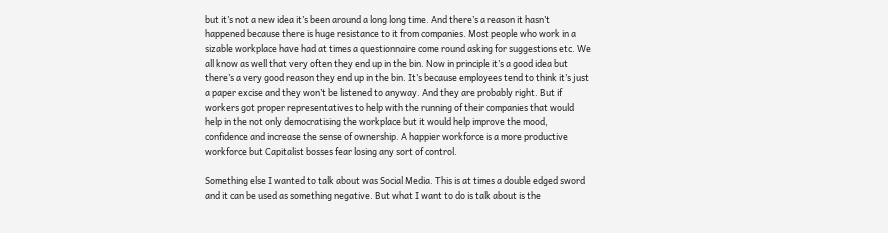but it’s not a new idea it’s been around a long long time. And there’s a reason it hasn’t happened because there is huge resistance to it from companies. Most people who work in a sizable workplace have had at times a questionnaire come round asking for suggestions etc. We all know as well that very often they end up in the bin. Now in principle it’s a good idea but there’s a very good reason they end up in the bin. It’s because employees tend to think it’s just a paper excise and they won’t be listened to anyway. And they are probably right. But if workers got proper representatives to help with the running of their companies that would help in the not only democratising the workplace but it would help improve the mood, confidence and increase the sense of ownership. A happier workforce is a more productive workforce but Capitalist bosses fear losing any sort of control.

Something else I wanted to talk about was Social Media. This is at times a double edged sword and it can be used as something negative. But what I want to do is talk about is the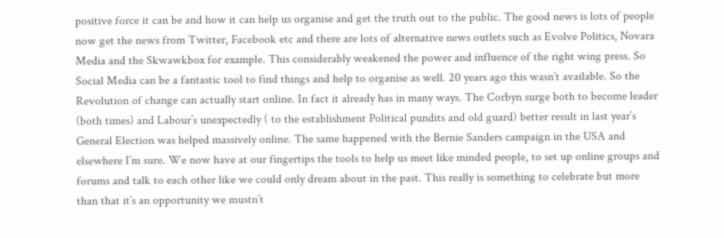positive force it can be and how it can help us organise and get the truth out to the public. The good news is lots of people now get the news from Twitter, Facebook etc and there are lots of alternative news outlets such as Evolve Politics, Novara Media and the Skwawkbox for example. This considerably weakened the power and influence of the right wing press. So Social Media can be a fantastic tool to find things and help to organise as well. 20 years ago this wasn’t available. So the Revolution of change can actually start online. In fact it already has in many ways. The Corbyn surge both to become leader (both times) and Labour’s unexpectedly ( to the establishment Political pundits and old guard) better result in last year’s General Election was helped massively online. The same happened with the Bernie Sanders campaign in the USA and elsewhere I’m sure. We now have at our fingertips the tools to help us meet like minded people, to set up online groups and forums and talk to each other like we could only dream about in the past. This really is something to celebrate but more than that it’s an opportunity we mustn’t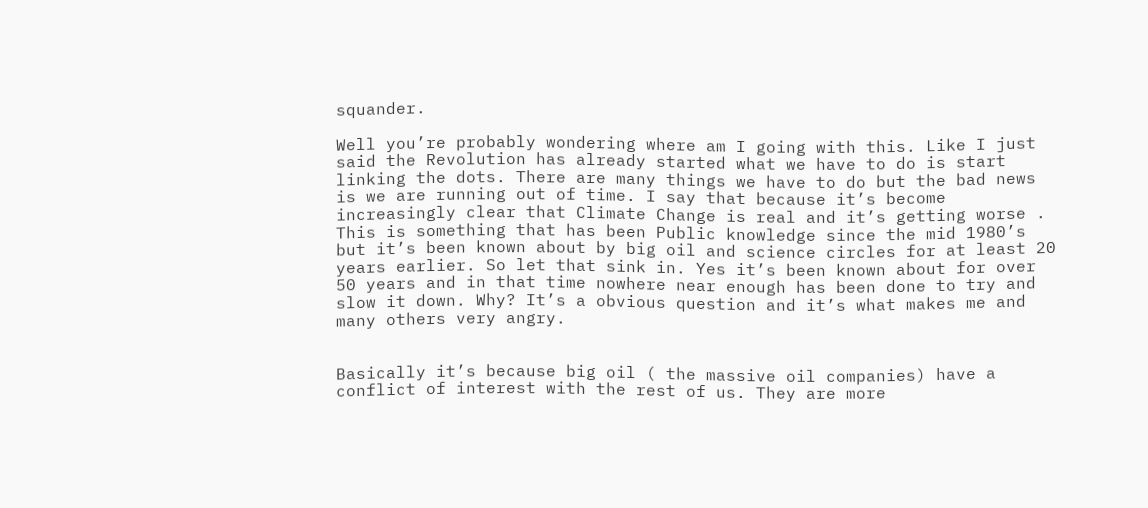squander.

Well you’re probably wondering where am I going with this. Like I just said the Revolution has already started what we have to do is start linking the dots. There are many things we have to do but the bad news is we are running out of time. I say that because it’s become increasingly clear that Climate Change is real and it’s getting worse . This is something that has been Public knowledge since the mid 1980’s but it’s been known about by big oil and science circles for at least 20 years earlier. So let that sink in. Yes it’s been known about for over 50 years and in that time nowhere near enough has been done to try and slow it down. Why? It’s a obvious question and it’s what makes me and many others very angry.


Basically it’s because big oil ( the massive oil companies) have a conflict of interest with the rest of us. They are more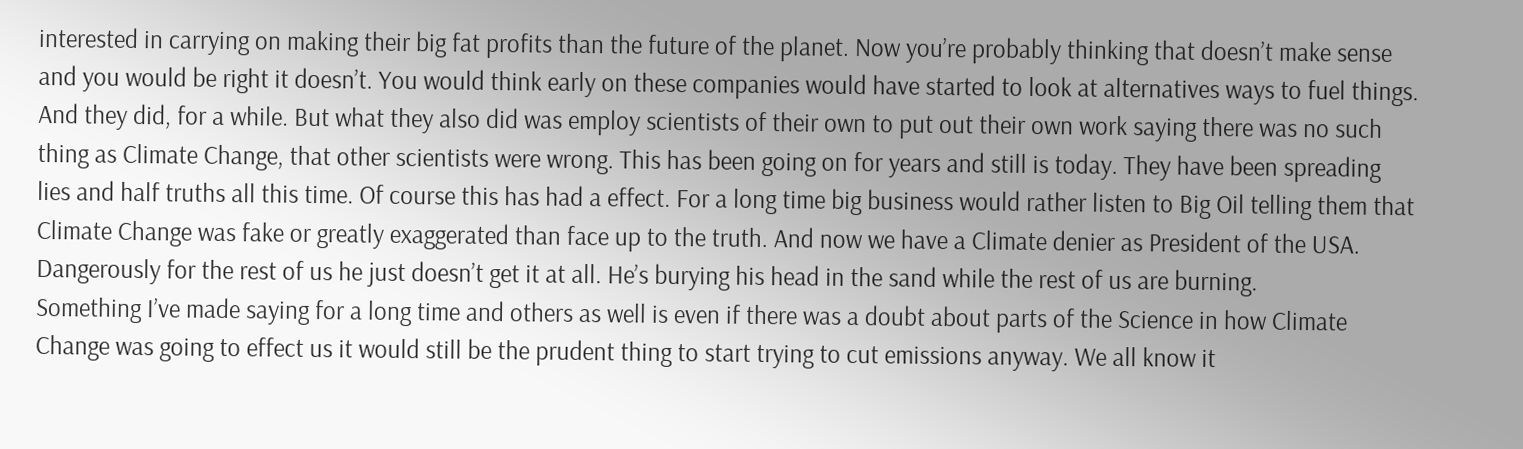interested in carrying on making their big fat profits than the future of the planet. Now you’re probably thinking that doesn’t make sense and you would be right it doesn’t. You would think early on these companies would have started to look at alternatives ways to fuel things. And they did, for a while. But what they also did was employ scientists of their own to put out their own work saying there was no such thing as Climate Change, that other scientists were wrong. This has been going on for years and still is today. They have been spreading lies and half truths all this time. Of course this has had a effect. For a long time big business would rather listen to Big Oil telling them that Climate Change was fake or greatly exaggerated than face up to the truth. And now we have a Climate denier as President of the USA. Dangerously for the rest of us he just doesn’t get it at all. He’s burying his head in the sand while the rest of us are burning.
Something I’ve made saying for a long time and others as well is even if there was a doubt about parts of the Science in how Climate Change was going to effect us it would still be the prudent thing to start trying to cut emissions anyway. We all know it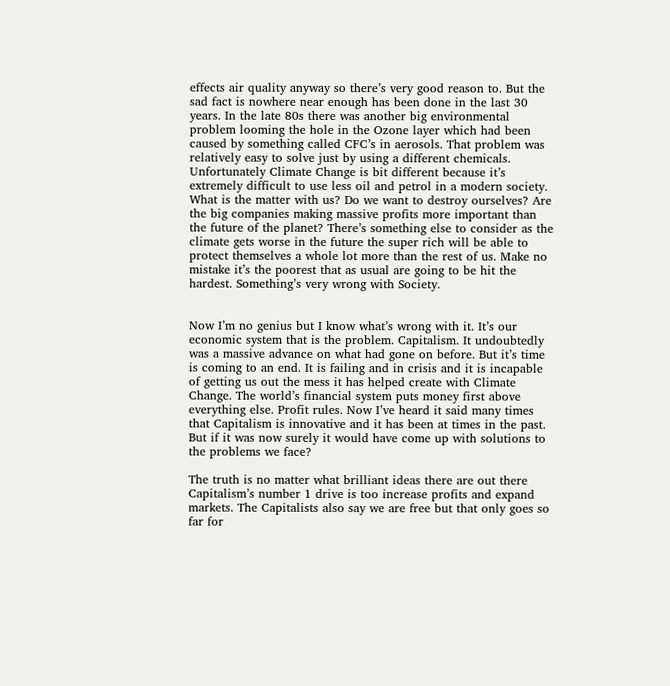effects air quality anyway so there’s very good reason to. But the sad fact is nowhere near enough has been done in the last 30 years. In the late 80s there was another big environmental problem looming the hole in the Ozone layer which had been caused by something called CFC’s in aerosols. That problem was relatively easy to solve just by using a different chemicals. Unfortunately Climate Change is bit different because it’s extremely difficult to use less oil and petrol in a modern society.
What is the matter with us? Do we want to destroy ourselves? Are the big companies making massive profits more important than the future of the planet? There’s something else to consider as the climate gets worse in the future the super rich will be able to protect themselves a whole lot more than the rest of us. Make no mistake it’s the poorest that as usual are going to be hit the hardest. Something’s very wrong with Society.


Now I’m no genius but I know what’s wrong with it. It’s our economic system that is the problem. Capitalism. It undoubtedly was a massive advance on what had gone on before. But it’s time is coming to an end. It is failing and in crisis and it is incapable of getting us out the mess it has helped create with Climate Change. The world’s financial system puts money first above everything else. Profit rules. Now I’ve heard it said many times that Capitalism is innovative and it has been at times in the past. But if it was now surely it would have come up with solutions to the problems we face?

The truth is no matter what brilliant ideas there are out there Capitalism’s number 1 drive is too increase profits and expand markets. The Capitalists also say we are free but that only goes so far for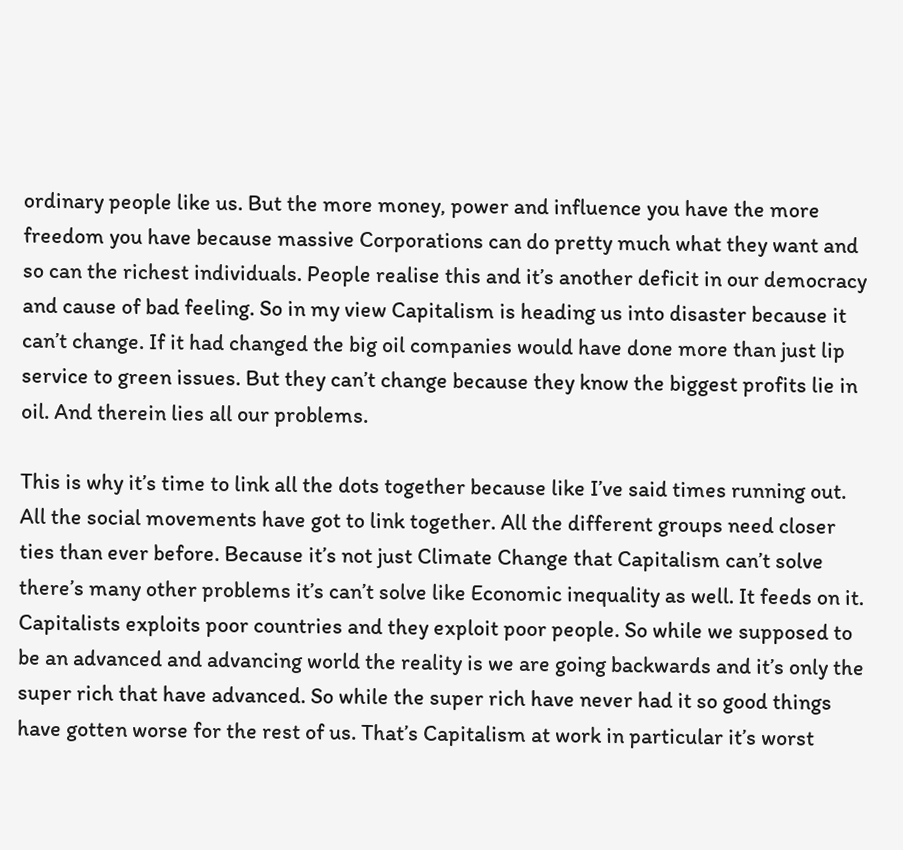ordinary people like us. But the more money, power and influence you have the more freedom you have because massive Corporations can do pretty much what they want and so can the richest individuals. People realise this and it’s another deficit in our democracy and cause of bad feeling. So in my view Capitalism is heading us into disaster because it can’t change. If it had changed the big oil companies would have done more than just lip service to green issues. But they can’t change because they know the biggest profits lie in oil. And therein lies all our problems.

This is why it’s time to link all the dots together because like I’ve said times running out. All the social movements have got to link together. All the different groups need closer ties than ever before. Because it’s not just Climate Change that Capitalism can’t solve there’s many other problems it’s can’t solve like Economic inequality as well. It feeds on it. Capitalists exploits poor countries and they exploit poor people. So while we supposed to be an advanced and advancing world the reality is we are going backwards and it’s only the super rich that have advanced. So while the super rich have never had it so good things have gotten worse for the rest of us. That’s Capitalism at work in particular it’s worst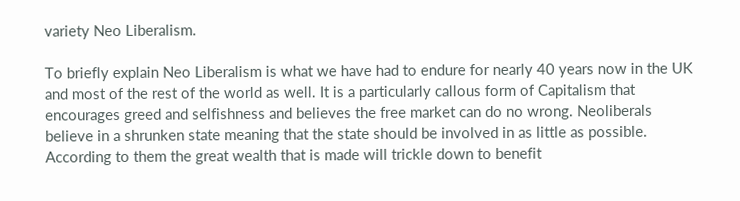variety Neo Liberalism.

To briefly explain Neo Liberalism is what we have had to endure for nearly 40 years now in the UK and most of the rest of the world as well. It is a particularly callous form of Capitalism that encourages greed and selfishness and believes the free market can do no wrong. Neoliberals believe in a shrunken state meaning that the state should be involved in as little as possible. According to them the great wealth that is made will trickle down to benefit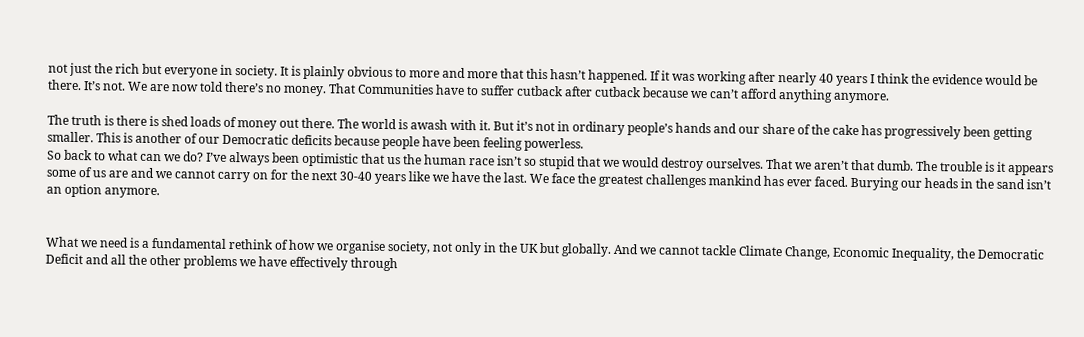not just the rich but everyone in society. It is plainly obvious to more and more that this hasn’t happened. If it was working after nearly 40 years I think the evidence would be there. It’s not. We are now told there’s no money. That Communities have to suffer cutback after cutback because we can’t afford anything anymore.

The truth is there is shed loads of money out there. The world is awash with it. But it’s not in ordinary people’s hands and our share of the cake has progressively been getting smaller. This is another of our Democratic deficits because people have been feeling powerless.
So back to what can we do? I’ve always been optimistic that us the human race isn’t so stupid that we would destroy ourselves. That we aren’t that dumb. The trouble is it appears some of us are and we cannot carry on for the next 30-40 years like we have the last. We face the greatest challenges mankind has ever faced. Burying our heads in the sand isn’t an option anymore.


What we need is a fundamental rethink of how we organise society, not only in the UK but globally. And we cannot tackle Climate Change, Economic Inequality, the Democratic Deficit and all the other problems we have effectively through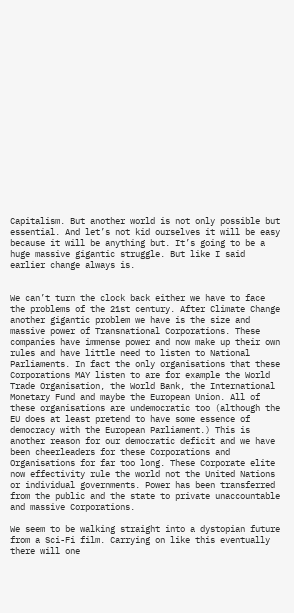Capitalism. But another world is not only possible but essential. And let’s not kid ourselves it will be easy because it will be anything but. It’s going to be a huge massive gigantic struggle. But like I said earlier change always is.


We can’t turn the clock back either we have to face the problems of the 21st century. After Climate Change another gigantic problem we have is the size and massive power of Transnational Corporations. These companies have immense power and now make up their own rules and have little need to listen to National Parliaments. In fact the only organisations that these Corporations MAY listen to are for example the World Trade Organisation, the World Bank, the International Monetary Fund and maybe the European Union. All of these organisations are undemocratic too (although the EU does at least pretend to have some essence of democracy with the European Parliament.) This is another reason for our democratic deficit and we have been cheerleaders for these Corporations and Organisations for far too long. These Corporate elite now effectivity rule the world not the United Nations or individual governments. Power has been transferred from the public and the state to private unaccountable and massive Corporations.

We seem to be walking straight into a dystopian future from a Sci-Fi film. Carrying on like this eventually there will one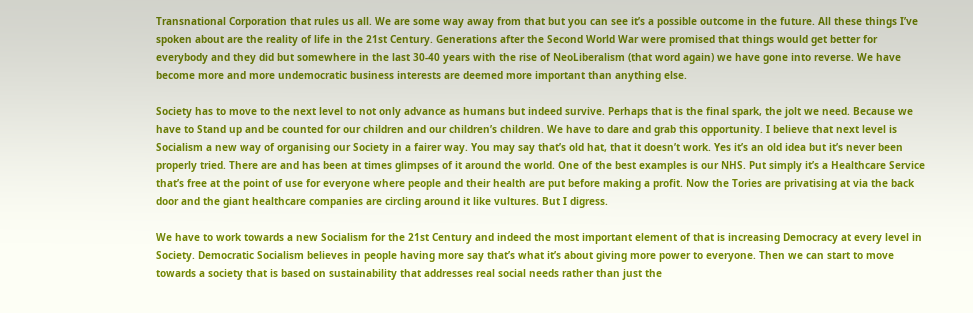Transnational Corporation that rules us all. We are some way away from that but you can see it’s a possible outcome in the future. All these things I’ve spoken about are the reality of life in the 21st Century. Generations after the Second World War were promised that things would get better for everybody and they did but somewhere in the last 30-40 years with the rise of NeoLiberalism (that word again) we have gone into reverse. We have become more and more undemocratic business interests are deemed more important than anything else.

Society has to move to the next level to not only advance as humans but indeed survive. Perhaps that is the final spark, the jolt we need. Because we have to Stand up and be counted for our children and our children’s children. We have to dare and grab this opportunity. I believe that next level is Socialism a new way of organising our Society in a fairer way. You may say that’s old hat, that it doesn’t work. Yes it’s an old idea but it’s never been properly tried. There are and has been at times glimpses of it around the world. One of the best examples is our NHS. Put simply it’s a Healthcare Service that’s free at the point of use for everyone where people and their health are put before making a profit. Now the Tories are privatising at via the back door and the giant healthcare companies are circling around it like vultures. But I digress.

We have to work towards a new Socialism for the 21st Century and indeed the most important element of that is increasing Democracy at every level in Society. Democratic Socialism believes in people having more say that’s what it’s about giving more power to everyone. Then we can start to move towards a society that is based on sustainability that addresses real social needs rather than just the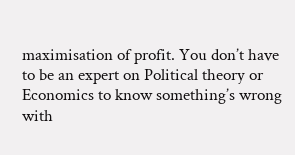maximisation of profit. You don’t have to be an expert on Political theory or Economics to know something’s wrong with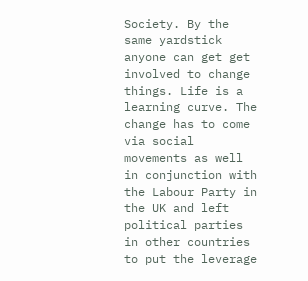Society. By the same yardstick anyone can get get involved to change things. Life is a learning curve. The change has to come via social movements as well in conjunction with the Labour Party in the UK and left political parties in other countries to put the leverage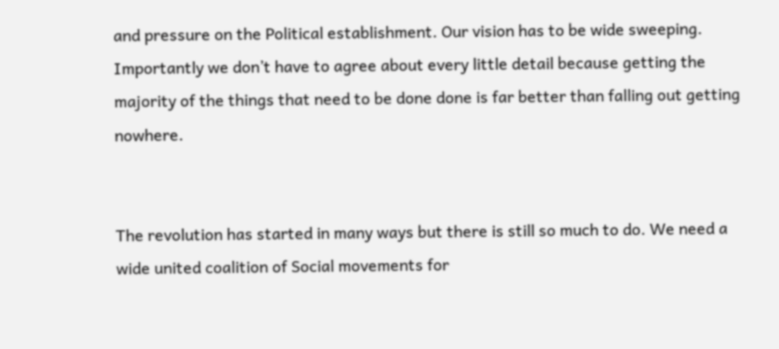and pressure on the Political establishment. Our vision has to be wide sweeping. Importantly we don’t have to agree about every little detail because getting the majority of the things that need to be done done is far better than falling out getting nowhere.


The revolution has started in many ways but there is still so much to do. We need a wide united coalition of Social movements for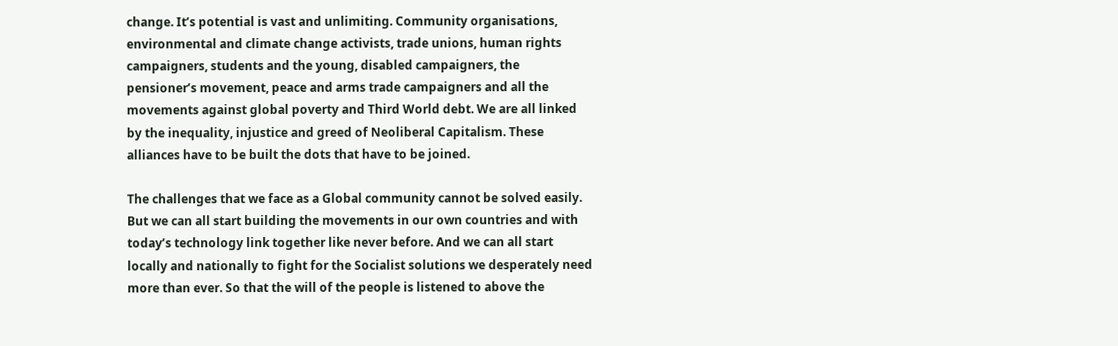change. It’s potential is vast and unlimiting. Community organisations, environmental and climate change activists, trade unions, human rights campaigners, students and the young, disabled campaigners, the pensioner’s movement, peace and arms trade campaigners and all the movements against global poverty and Third World debt. We are all linked by the inequality, injustice and greed of Neoliberal Capitalism. These alliances have to be built the dots that have to be joined.

The challenges that we face as a Global community cannot be solved easily. But we can all start building the movements in our own countries and with today’s technology link together like never before. And we can all start locally and nationally to fight for the Socialist solutions we desperately need more than ever. So that the will of the people is listened to above the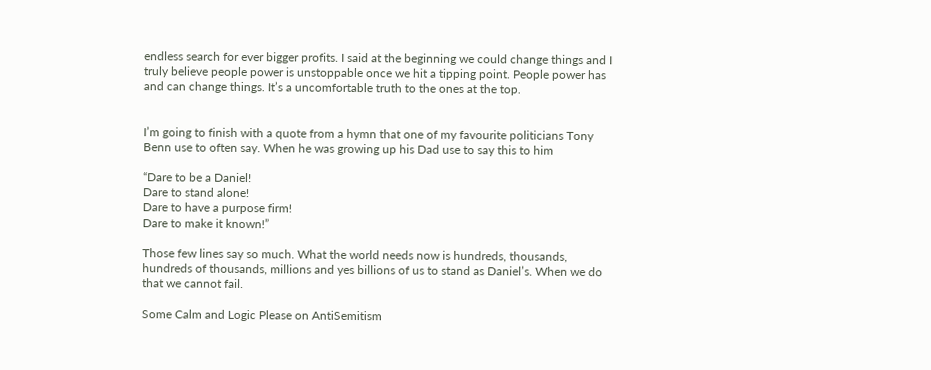endless search for ever bigger profits. I said at the beginning we could change things and I truly believe people power is unstoppable once we hit a tipping point. People power has and can change things. It’s a uncomfortable truth to the ones at the top.


I’m going to finish with a quote from a hymn that one of my favourite politicians Tony Benn use to often say. When he was growing up his Dad use to say this to him

“Dare to be a Daniel!
Dare to stand alone!
Dare to have a purpose firm!
Dare to make it known!”

Those few lines say so much. What the world needs now is hundreds, thousands, hundreds of thousands, millions and yes billions of us to stand as Daniel’s. When we do that we cannot fail.

Some Calm and Logic Please on AntiSemitism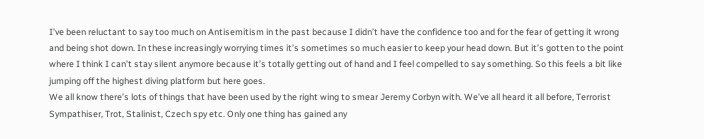I’ve been reluctant to say too much on Antisemitism in the past because I didn’t have the confidence too and for the fear of getting it wrong and being shot down. In these increasingly worrying times it’s sometimes so much easier to keep your head down. But it’s gotten to the point where I think I can’t stay silent anymore because it’s totally getting out of hand and I feel compelled to say something. So this feels a bit like jumping off the highest diving platform but here goes.
We all know there’s lots of things that have been used by the right wing to smear Jeremy Corbyn with. We’ve all heard it all before, Terrorist Sympathiser, Trot, Stalinist, Czech spy etc. Only one thing has gained any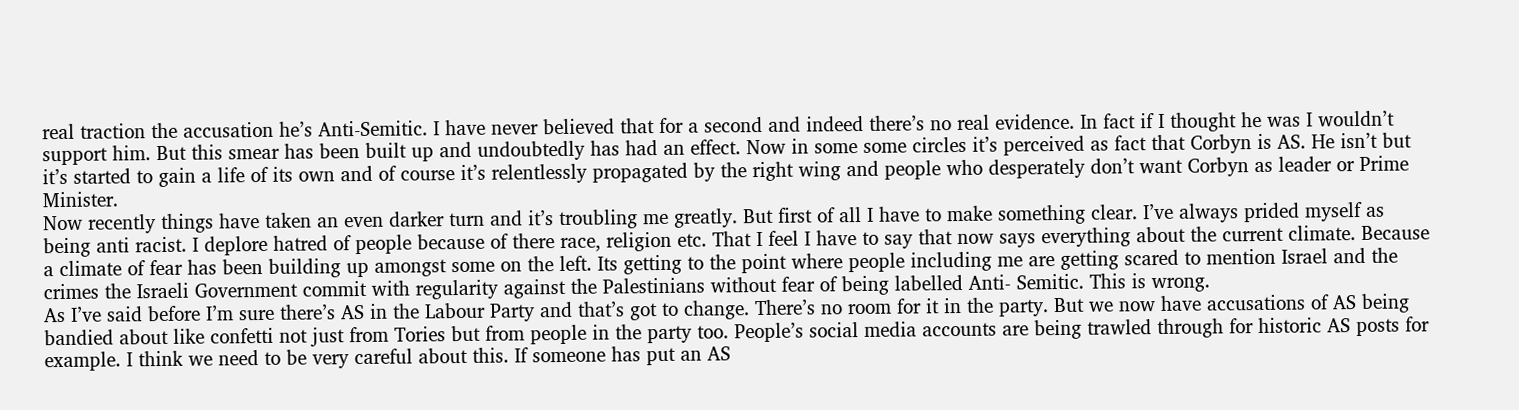real traction the accusation he’s Anti-Semitic. I have never believed that for a second and indeed there’s no real evidence. In fact if I thought he was I wouldn’t support him. But this smear has been built up and undoubtedly has had an effect. Now in some some circles it’s perceived as fact that Corbyn is AS. He isn’t but it’s started to gain a life of its own and of course it’s relentlessly propagated by the right wing and people who desperately don’t want Corbyn as leader or Prime Minister.
Now recently things have taken an even darker turn and it’s troubling me greatly. But first of all I have to make something clear. I’ve always prided myself as being anti racist. I deplore hatred of people because of there race, religion etc. That I feel I have to say that now says everything about the current climate. Because a climate of fear has been building up amongst some on the left. Its getting to the point where people including me are getting scared to mention Israel and the crimes the Israeli Government commit with regularity against the Palestinians without fear of being labelled Anti- Semitic. This is wrong.
As I’ve said before I’m sure there’s AS in the Labour Party and that’s got to change. There’s no room for it in the party. But we now have accusations of AS being bandied about like confetti not just from Tories but from people in the party too. People’s social media accounts are being trawled through for historic AS posts for example. I think we need to be very careful about this. If someone has put an AS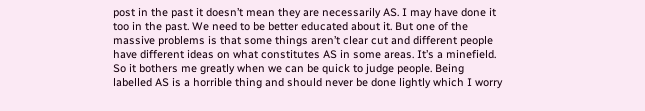post in the past it doesn’t mean they are necessarily AS. I may have done it too in the past. We need to be better educated about it. But one of the massive problems is that some things aren’t clear cut and different people have different ideas on what constitutes AS in some areas. It’s a minefield.
So it bothers me greatly when we can be quick to judge people. Being labelled AS is a horrible thing and should never be done lightly which I worry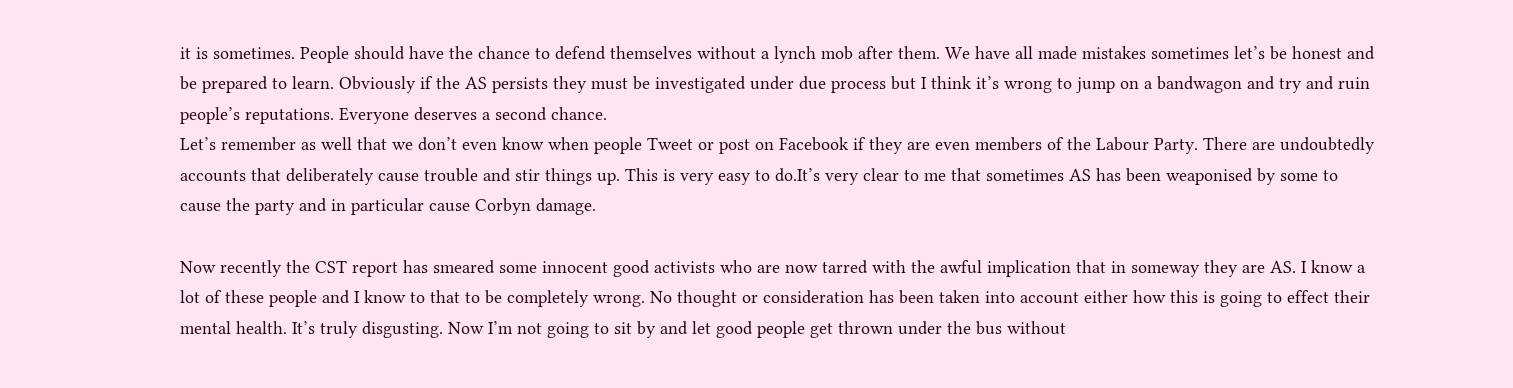it is sometimes. People should have the chance to defend themselves without a lynch mob after them. We have all made mistakes sometimes let’s be honest and be prepared to learn. Obviously if the AS persists they must be investigated under due process but I think it’s wrong to jump on a bandwagon and try and ruin people’s reputations. Everyone deserves a second chance.
Let’s remember as well that we don’t even know when people Tweet or post on Facebook if they are even members of the Labour Party. There are undoubtedly accounts that deliberately cause trouble and stir things up. This is very easy to do.It’s very clear to me that sometimes AS has been weaponised by some to cause the party and in particular cause Corbyn damage.

Now recently the CST report has smeared some innocent good activists who are now tarred with the awful implication that in someway they are AS. I know a lot of these people and I know to that to be completely wrong. No thought or consideration has been taken into account either how this is going to effect their mental health. It’s truly disgusting. Now I’m not going to sit by and let good people get thrown under the bus without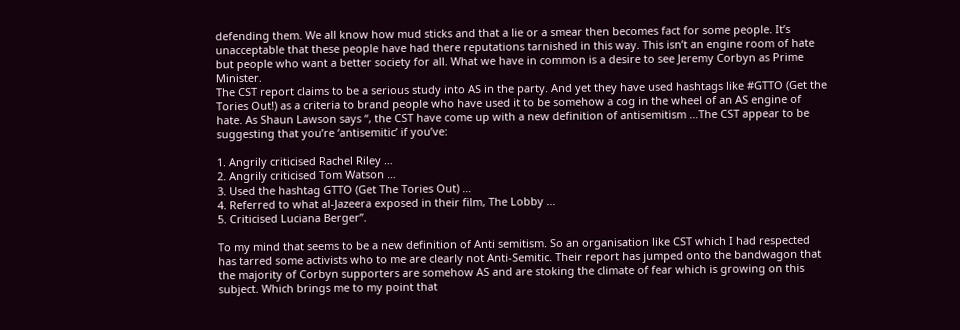defending them. We all know how mud sticks and that a lie or a smear then becomes fact for some people. It’s unacceptable that these people have had there reputations tarnished in this way. This isn’t an engine room of hate but people who want a better society for all. What we have in common is a desire to see Jeremy Corbyn as Prime Minister.
The CST report claims to be a serious study into AS in the party. And yet they have used hashtags like #GTTO (Get the Tories Out!) as a criteria to brand people who have used it to be somehow a cog in the wheel of an AS engine of hate. As Shaun Lawson says “, the CST have come up with a new definition of antisemitism …The CST appear to be suggesting that you’re ‘antisemitic’ if you’ve:

1. Angrily criticised Rachel Riley …
2. Angrily criticised Tom Watson …
3. Used the hashtag GTTO (Get The Tories Out) …
4. Referred to what al-Jazeera exposed in their film, The Lobby …
5. Criticised Luciana Berger”.

To my mind that seems to be a new definition of Anti semitism. So an organisation like CST which I had respected has tarred some activists who to me are clearly not Anti-Semitic. Their report has jumped onto the bandwagon that the majority of Corbyn supporters are somehow AS and are stoking the climate of fear which is growing on this subject. Which brings me to my point that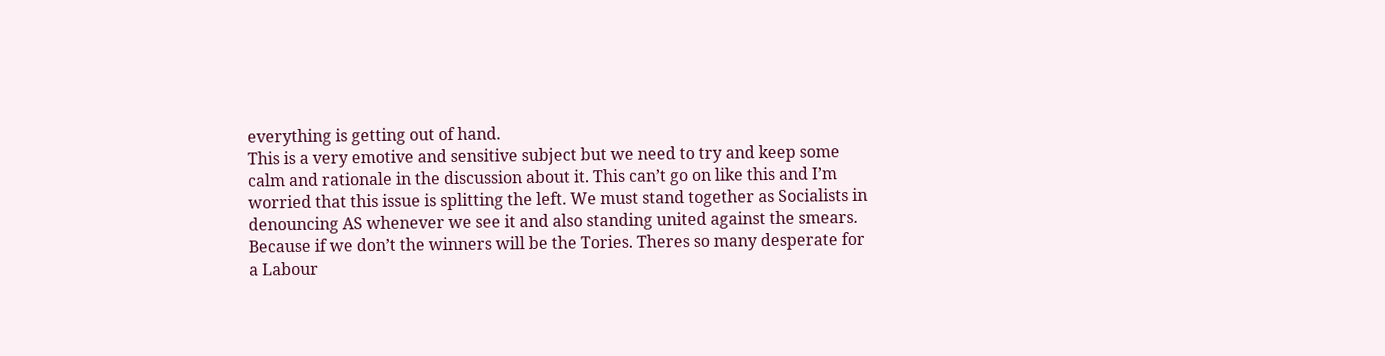everything is getting out of hand.
This is a very emotive and sensitive subject but we need to try and keep some calm and rationale in the discussion about it. This can’t go on like this and I’m worried that this issue is splitting the left. We must stand together as Socialists in denouncing AS whenever we see it and also standing united against the smears. Because if we don’t the winners will be the Tories. Theres so many desperate for a Labour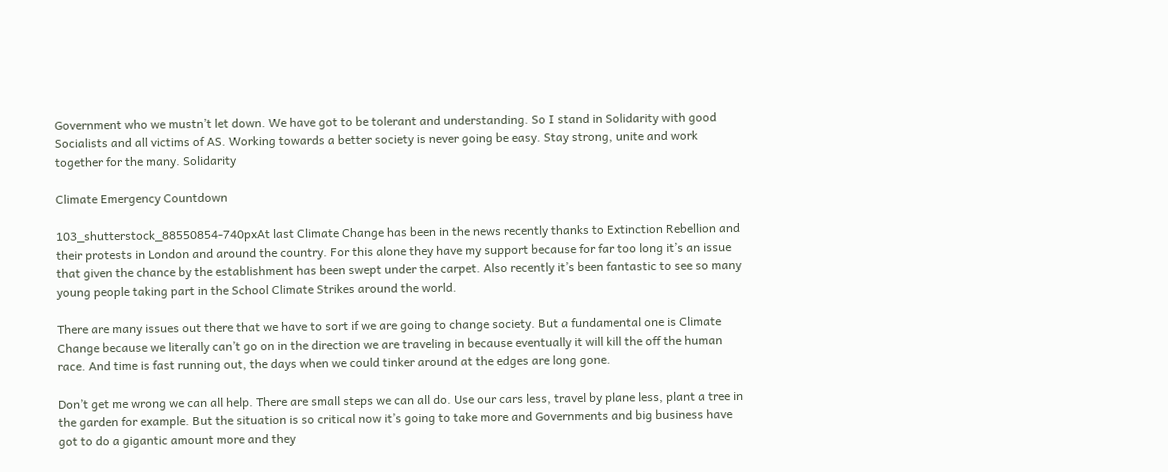Government who we mustn’t let down. We have got to be tolerant and understanding. So I stand in Solidarity with good Socialists and all victims of AS. Working towards a better society is never going be easy. Stay strong, unite and work together for the many. Solidarity

Climate Emergency Countdown

103_shutterstock_88550854-740pxAt last Climate Change has been in the news recently thanks to Extinction Rebellion and their protests in London and around the country. For this alone they have my support because for far too long it’s an issue that given the chance by the establishment has been swept under the carpet. Also recently it’s been fantastic to see so many young people taking part in the School Climate Strikes around the world.

There are many issues out there that we have to sort if we are going to change society. But a fundamental one is Climate Change because we literally can’t go on in the direction we are traveling in because eventually it will kill the off the human race. And time is fast running out, the days when we could tinker around at the edges are long gone.

Don’t get me wrong we can all help. There are small steps we can all do. Use our cars less, travel by plane less, plant a tree in the garden for example. But the situation is so critical now it’s going to take more and Governments and big business have got to do a gigantic amount more and they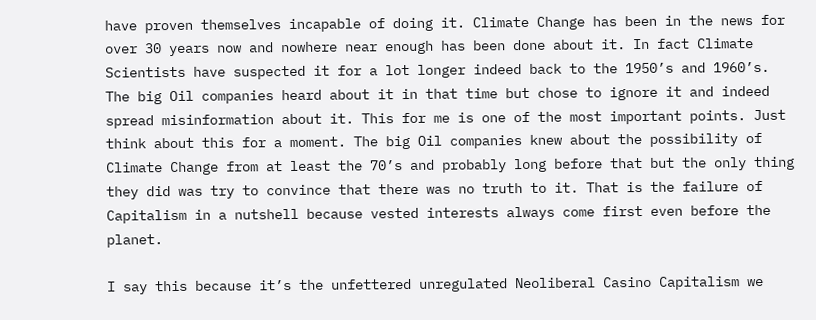have proven themselves incapable of doing it. Climate Change has been in the news for over 30 years now and nowhere near enough has been done about it. In fact Climate Scientists have suspected it for a lot longer indeed back to the 1950’s and 1960’s. The big Oil companies heard about it in that time but chose to ignore it and indeed spread misinformation about it. This for me is one of the most important points. Just think about this for a moment. The big Oil companies knew about the possibility of Climate Change from at least the 70’s and probably long before that but the only thing they did was try to convince that there was no truth to it. That is the failure of Capitalism in a nutshell because vested interests always come first even before the planet.

I say this because it’s the unfettered unregulated Neoliberal Casino Capitalism we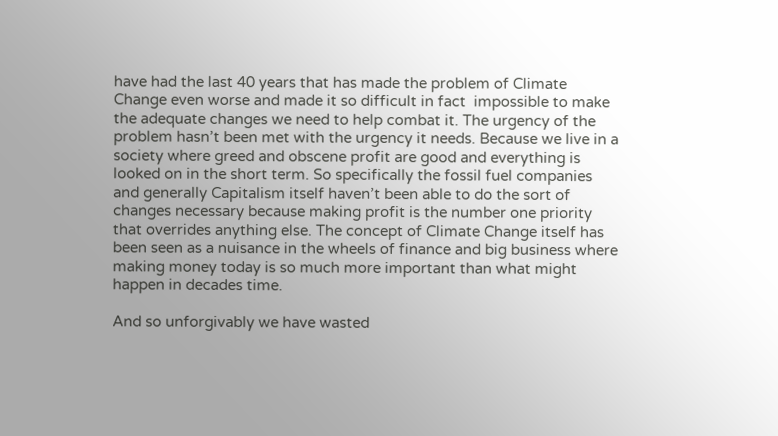have had the last 40 years that has made the problem of Climate Change even worse and made it so difficult in fact  impossible to make the adequate changes we need to help combat it. The urgency of the problem hasn’t been met with the urgency it needs. Because we live in a society where greed and obscene profit are good and everything is looked on in the short term. So specifically the fossil fuel companies and generally Capitalism itself haven’t been able to do the sort of changes necessary because making profit is the number one priority that overrides anything else. The concept of Climate Change itself has been seen as a nuisance in the wheels of finance and big business where making money today is so much more important than what might happen in decades time.

And so unforgivably we have wasted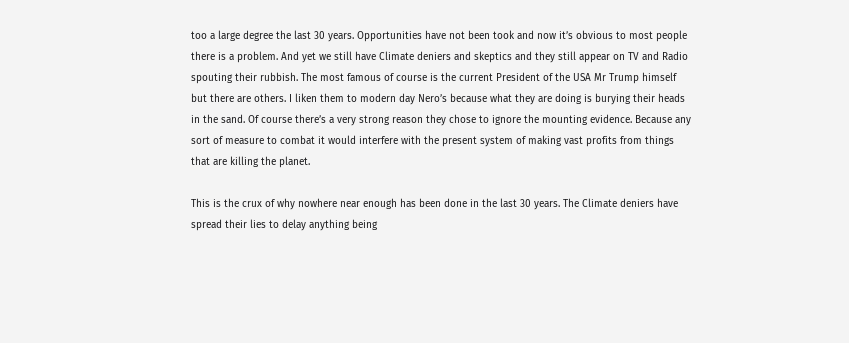too a large degree the last 30 years. Opportunities have not been took and now it’s obvious to most people there is a problem. And yet we still have Climate deniers and skeptics and they still appear on TV and Radio spouting their rubbish. The most famous of course is the current President of the USA Mr Trump himself but there are others. I liken them to modern day Nero’s because what they are doing is burying their heads in the sand. Of course there’s a very strong reason they chose to ignore the mounting evidence. Because any sort of measure to combat it would interfere with the present system of making vast profits from things that are killing the planet.

This is the crux of why nowhere near enough has been done in the last 30 years. The Climate deniers have spread their lies to delay anything being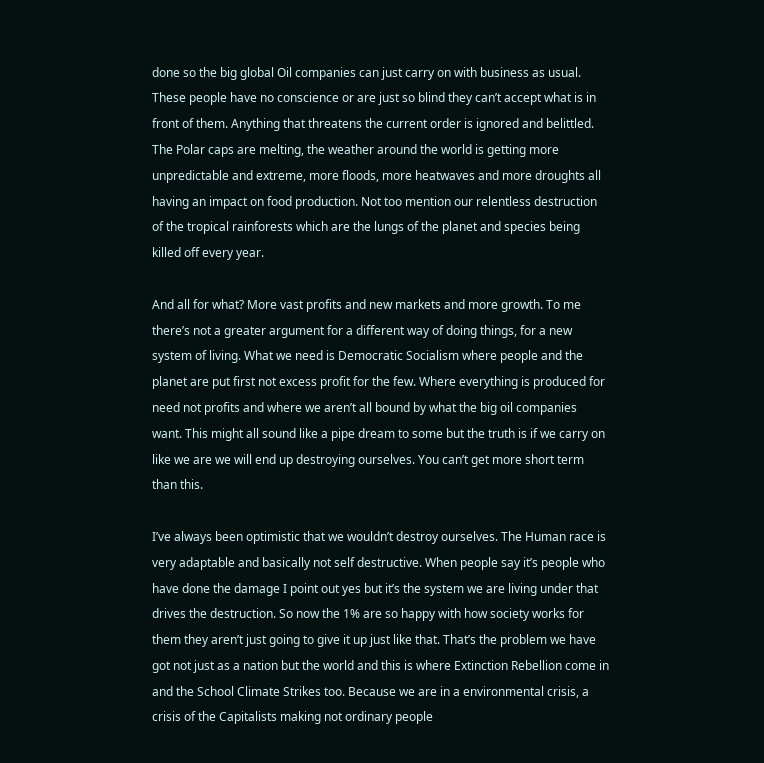done so the big global Oil companies can just carry on with business as usual. These people have no conscience or are just so blind they can’t accept what is in front of them. Anything that threatens the current order is ignored and belittled. The Polar caps are melting, the weather around the world is getting more unpredictable and extreme, more floods, more heatwaves and more droughts all having an impact on food production. Not too mention our relentless destruction of the tropical rainforests which are the lungs of the planet and species being killed off every year.

And all for what? More vast profits and new markets and more growth. To me there’s not a greater argument for a different way of doing things, for a new system of living. What we need is Democratic Socialism where people and the planet are put first not excess profit for the few. Where everything is produced for need not profits and where we aren’t all bound by what the big oil companies want. This might all sound like a pipe dream to some but the truth is if we carry on like we are we will end up destroying ourselves. You can’t get more short term than this.

I’ve always been optimistic that we wouldn’t destroy ourselves. The Human race is very adaptable and basically not self destructive. When people say it’s people who have done the damage I point out yes but it’s the system we are living under that drives the destruction. So now the 1% are so happy with how society works for them they aren’t just going to give it up just like that. That’s the problem we have got not just as a nation but the world and this is where Extinction Rebellion come in and the School Climate Strikes too. Because we are in a environmental crisis, a crisis of the Capitalists making not ordinary people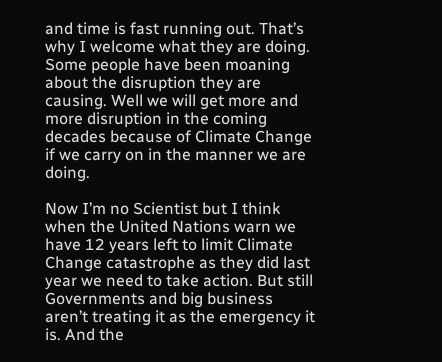and time is fast running out. That’s why I welcome what they are doing. Some people have been moaning about the disruption they are causing. Well we will get more and more disruption in the coming decades because of Climate Change if we carry on in the manner we are doing.

Now I’m no Scientist but I think when the United Nations warn we have 12 years left to limit Climate Change catastrophe as they did last year we need to take action. But still Governments and big business aren’t treating it as the emergency it is. And the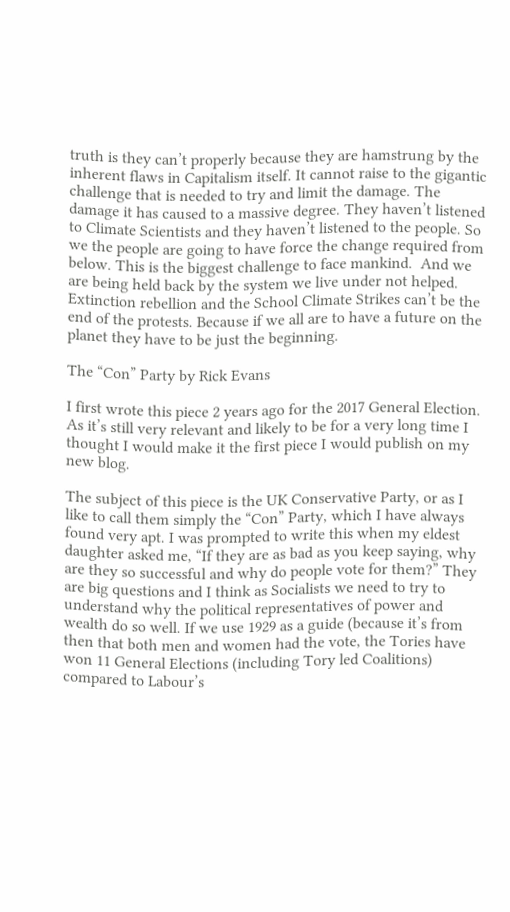truth is they can’t properly because they are hamstrung by the inherent flaws in Capitalism itself. It cannot raise to the gigantic challenge that is needed to try and limit the damage. The damage it has caused to a massive degree. They haven’t listened to Climate Scientists and they haven’t listened to the people. So we the people are going to have force the change required from below. This is the biggest challenge to face mankind.  And we are being held back by the system we live under not helped. Extinction rebellion and the School Climate Strikes can’t be the end of the protests. Because if we all are to have a future on the planet they have to be just the beginning.

The “Con” Party by Rick Evans

I first wrote this piece 2 years ago for the 2017 General Election. As it’s still very relevant and likely to be for a very long time I thought I would make it the first piece I would publish on my new blog.

The subject of this piece is the UK Conservative Party, or as I like to call them simply the “Con” Party, which I have always found very apt. I was prompted to write this when my eldest daughter asked me, “If they are as bad as you keep saying, why are they so successful and why do people vote for them?” They are big questions and I think as Socialists we need to try to understand why the political representatives of power and wealth do so well. If we use 1929 as a guide (because it’s from then that both men and women had the vote, the Tories have won 11 General Elections (including Tory led Coalitions) compared to Labour’s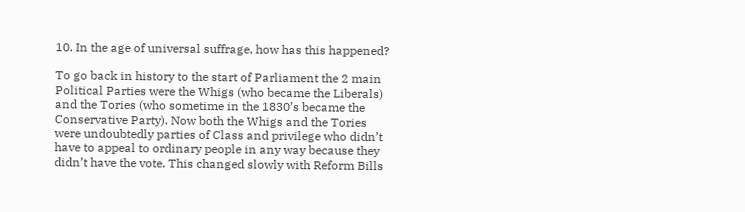10. In the age of universal suffrage, how has this happened?

To go back in history to the start of Parliament the 2 main Political Parties were the Whigs (who became the Liberals) and the Tories (who sometime in the 1830’s became the Conservative Party). Now both the Whigs and the Tories were undoubtedly parties of Class and privilege who didn’t have to appeal to ordinary people in any way because they didn’t have the vote. This changed slowly with Reform Bills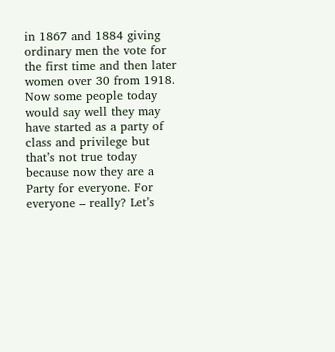in 1867 and 1884 giving ordinary men the vote for the first time and then later women over 30 from 1918. Now some people today would say well they may have started as a party of class and privilege but that’s not true today because now they are a Party for everyone. For everyone – really? Let’s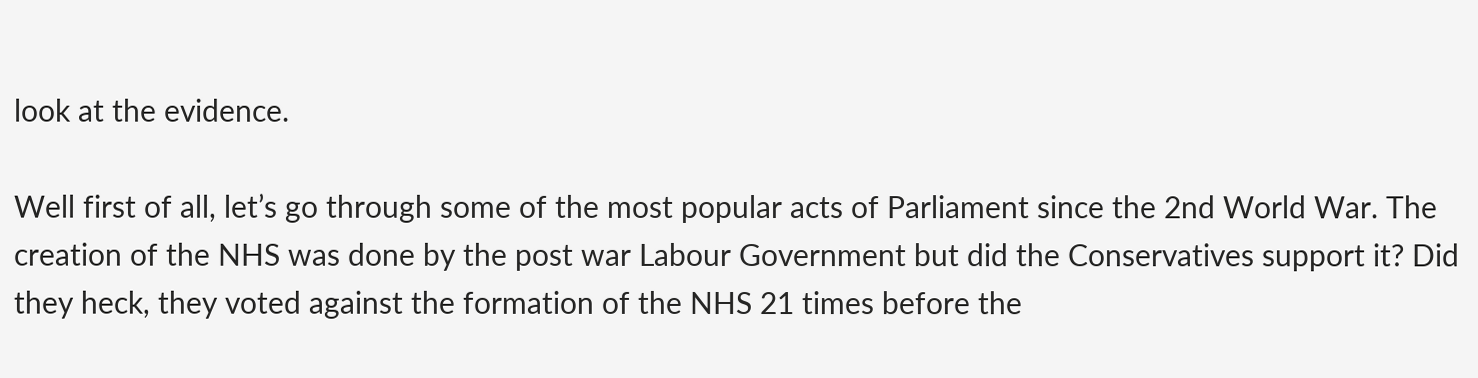look at the evidence.

Well first of all, let’s go through some of the most popular acts of Parliament since the 2nd World War. The creation of the NHS was done by the post war Labour Government but did the Conservatives support it? Did they heck, they voted against the formation of the NHS 21 times before the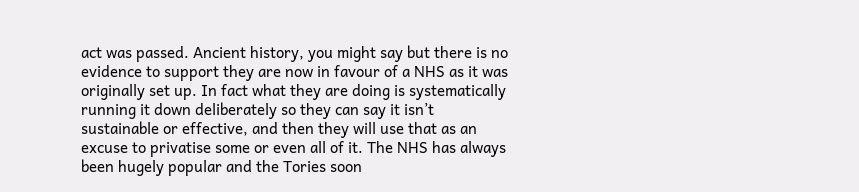act was passed. Ancient history, you might say but there is no evidence to support they are now in favour of a NHS as it was originally set up. In fact what they are doing is systematically running it down deliberately so they can say it isn’t sustainable or effective, and then they will use that as an excuse to privatise some or even all of it. The NHS has always been hugely popular and the Tories soon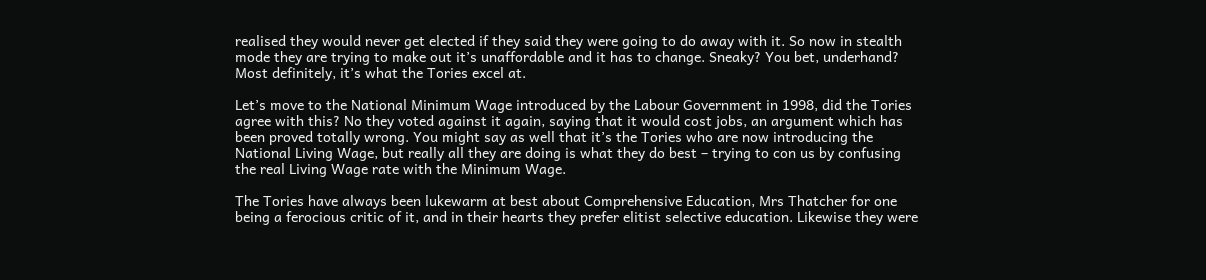realised they would never get elected if they said they were going to do away with it. So now in stealth mode they are trying to make out it’s unaffordable and it has to change. Sneaky? You bet, underhand? Most definitely, it’s what the Tories excel at.

Let’s move to the National Minimum Wage introduced by the Labour Government in 1998, did the Tories agree with this? No they voted against it again, saying that it would cost jobs, an argument which has been proved totally wrong. You might say as well that it’s the Tories who are now introducing the National Living Wage, but really all they are doing is what they do best – trying to con us by confusing the real Living Wage rate with the Minimum Wage.

The Tories have always been lukewarm at best about Comprehensive Education, Mrs Thatcher for one being a ferocious critic of it, and in their hearts they prefer elitist selective education. Likewise they were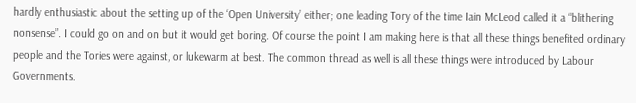hardly enthusiastic about the setting up of the ‘Open University’ either; one leading Tory of the time Iain McLeod called it a “blithering nonsense”. I could go on and on but it would get boring. Of course the point I am making here is that all these things benefited ordinary people and the Tories were against, or lukewarm at best. The common thread as well is all these things were introduced by Labour Governments.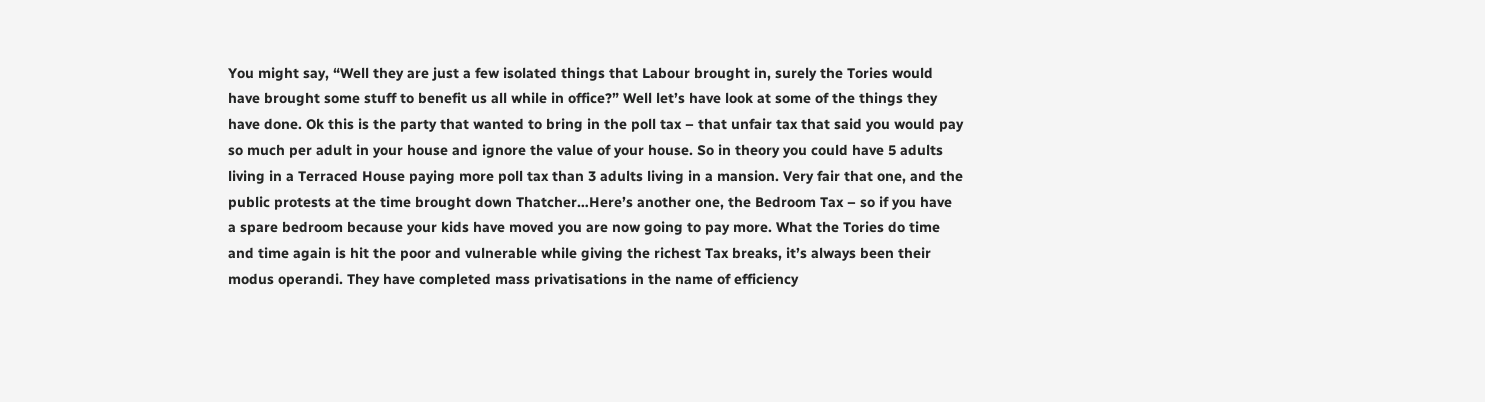You might say, “Well they are just a few isolated things that Labour brought in, surely the Tories would have brought some stuff to benefit us all while in office?” Well let’s have look at some of the things they have done. Ok this is the party that wanted to bring in the poll tax – that unfair tax that said you would pay so much per adult in your house and ignore the value of your house. So in theory you could have 5 adults living in a Terraced House paying more poll tax than 3 adults living in a mansion. Very fair that one, and the public protests at the time brought down Thatcher…Here’s another one, the Bedroom Tax – so if you have a spare bedroom because your kids have moved you are now going to pay more. What the Tories do time and time again is hit the poor and vulnerable while giving the richest Tax breaks, it’s always been their modus operandi. They have completed mass privatisations in the name of efficiency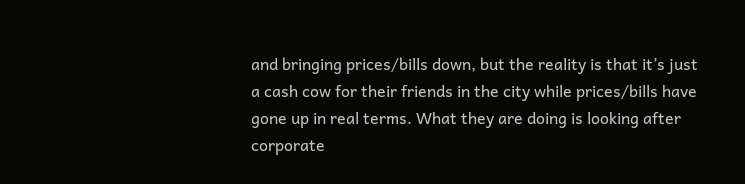and bringing prices/bills down, but the reality is that it’s just a cash cow for their friends in the city while prices/bills have gone up in real terms. What they are doing is looking after corporate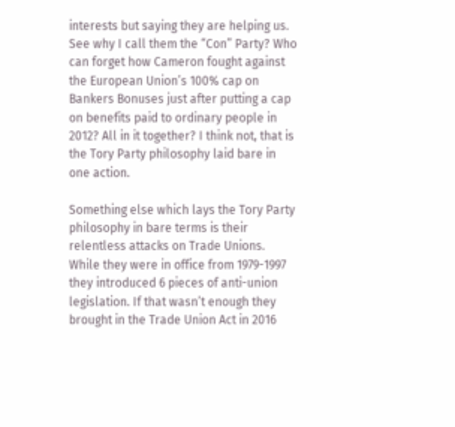interests but saying they are helping us. See why I call them the “Con” Party? Who can forget how Cameron fought against the European Union’s 100% cap on Bankers Bonuses just after putting a cap on benefits paid to ordinary people in 2012? All in it together? I think not, that is the Tory Party philosophy laid bare in one action.

Something else which lays the Tory Party philosophy in bare terms is their relentless attacks on Trade Unions. While they were in office from 1979-1997 they introduced 6 pieces of anti-union legislation. If that wasn’t enough they brought in the Trade Union Act in 2016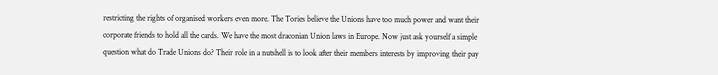restricting the rights of organised workers even more. The Tories believe the Unions have too much power and want their corporate friends to hold all the cards. We have the most draconian Union laws in Europe. Now just ask yourself a simple question what do Trade Unions do? Their role in a nutshell is to look after their members interests by improving their pay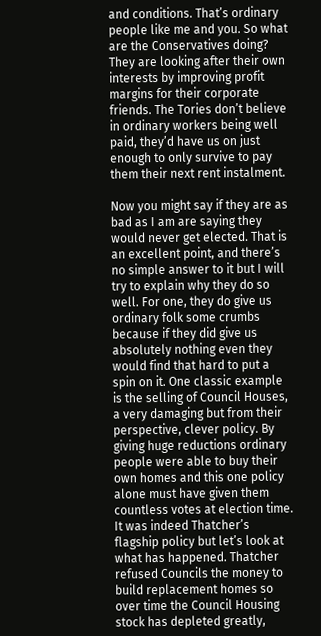and conditions. That’s ordinary people like me and you. So what are the Conservatives doing? They are looking after their own interests by improving profit margins for their corporate friends. The Tories don’t believe in ordinary workers being well paid, they’d have us on just enough to only survive to pay them their next rent instalment.

Now you might say if they are as bad as I am are saying they would never get elected. That is an excellent point, and there’s no simple answer to it but I will try to explain why they do so well. For one, they do give us ordinary folk some crumbs because if they did give us absolutely nothing even they would find that hard to put a spin on it. One classic example is the selling of Council Houses, a very damaging but from their perspective, clever policy. By giving huge reductions ordinary people were able to buy their own homes and this one policy alone must have given them countless votes at election time. It was indeed Thatcher’s flagship policy but let’s look at what has happened. Thatcher refused Councils the money to build replacement homes so over time the Council Housing stock has depleted greatly,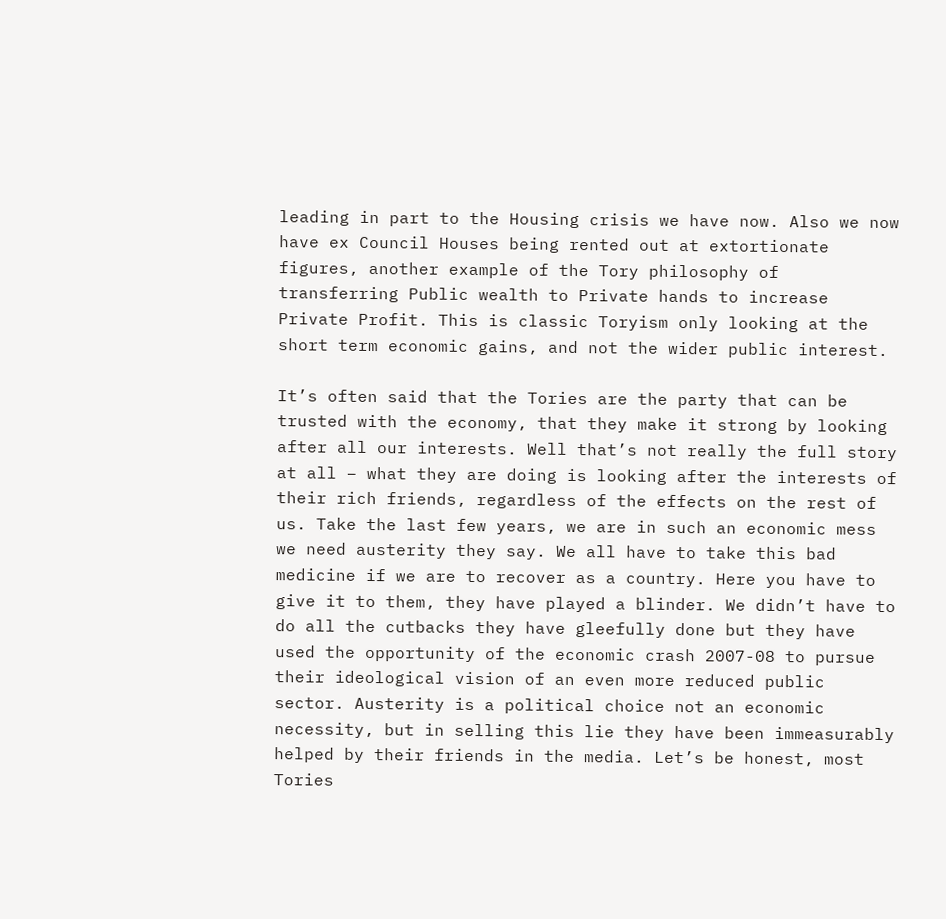leading in part to the Housing crisis we have now. Also we now have ex Council Houses being rented out at extortionate figures, another example of the Tory philosophy of transferring Public wealth to Private hands to increase Private Profit. This is classic Toryism only looking at the short term economic gains, and not the wider public interest.

It’s often said that the Tories are the party that can be trusted with the economy, that they make it strong by looking after all our interests. Well that’s not really the full story at all – what they are doing is looking after the interests of their rich friends, regardless of the effects on the rest of us. Take the last few years, we are in such an economic mess we need austerity they say. We all have to take this bad medicine if we are to recover as a country. Here you have to give it to them, they have played a blinder. We didn’t have to do all the cutbacks they have gleefully done but they have used the opportunity of the economic crash 2007-08 to pursue their ideological vision of an even more reduced public sector. Austerity is a political choice not an economic necessity, but in selling this lie they have been immeasurably helped by their friends in the media. Let’s be honest, most Tories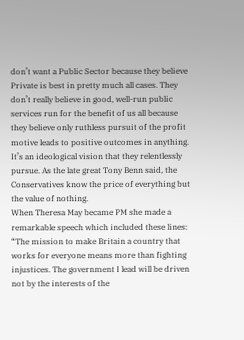don’t want a Public Sector because they believe Private is best in pretty much all cases. They don’t really believe in good, well-run public services run for the benefit of us all because they believe only ruthless pursuit of the profit motive leads to positive outcomes in anything. It’s an ideological vision that they relentlessly pursue. As the late great Tony Benn said, the Conservatives know the price of everything but the value of nothing.
When Theresa May became PM she made a remarkable speech which included these lines:
“The mission to make Britain a country that works for everyone means more than fighting injustices. The government I lead will be driven not by the interests of the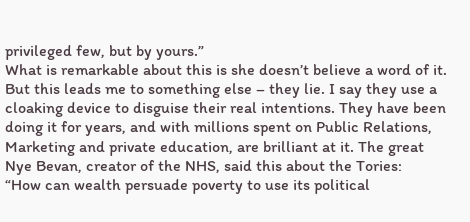privileged few, but by yours.”
What is remarkable about this is she doesn’t believe a word of it. But this leads me to something else – they lie. I say they use a cloaking device to disguise their real intentions. They have been doing it for years, and with millions spent on Public Relations, Marketing and private education, are brilliant at it. The great Nye Bevan, creator of the NHS, said this about the Tories:
“How can wealth persuade poverty to use its political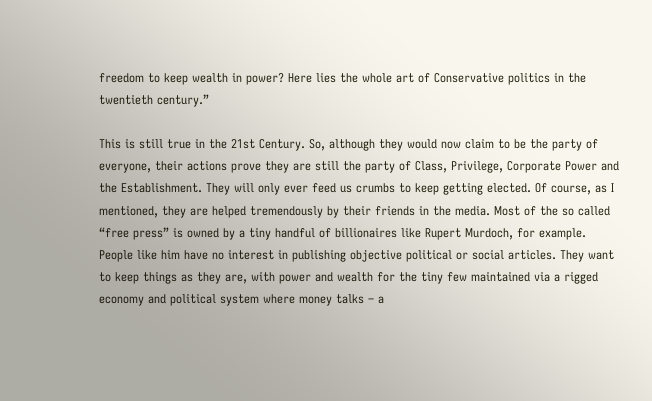freedom to keep wealth in power? Here lies the whole art of Conservative politics in the twentieth century.”

This is still true in the 21st Century. So, although they would now claim to be the party of everyone, their actions prove they are still the party of Class, Privilege, Corporate Power and the Establishment. They will only ever feed us crumbs to keep getting elected. Of course, as I mentioned, they are helped tremendously by their friends in the media. Most of the so called “free press” is owned by a tiny handful of billionaires like Rupert Murdoch, for example. People like him have no interest in publishing objective political or social articles. They want to keep things as they are, with power and wealth for the tiny few maintained via a rigged economy and political system where money talks – a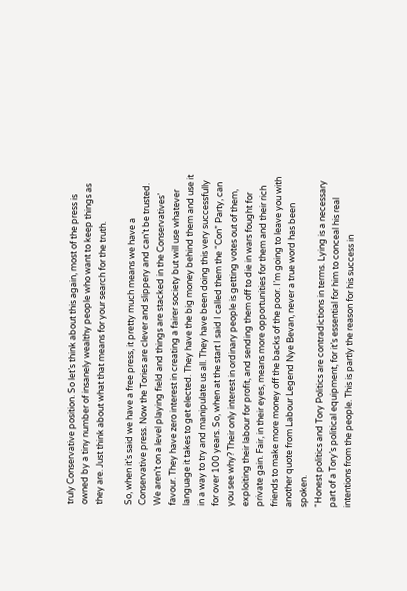truly Conservative position. So let’s think about this again, most of the press is owned by a tiny number of insanely wealthy people who want to keep things as they are. Just think about what that means for your search for the truth.

So, when it’s said we have a free press, it pretty much means we have a Conservative press. Now the Tories are clever and slippery and can’t be trusted. We aren’t on a level playing field and things are stacked in the Conservatives’ favour. They have zero interest in creating a fairer society but will use whatever language it takes to get elected. They have the big money behind them and use it in a way to try and manipulate us all. They have been doing this very successfully for over 100 years. So, when at the start I said I called them the “Con” Party, can you see why? Their only interest in ordinary people is getting votes out of them, exploiting their labour for profit, and sending them off to die in wars fought for private gain. Fair, in their eyes, means more opportunities for them and their rich friends to make more money off the backs of the poor. I’m going to leave you with another quote from Labour Legend Nye Bevan, never a true word has been spoken.
“Honest politics and Tory Politics are contradictions in terms. Lying is a necessary part of a Tory’s political equipment, for it’s essential for him to conceal his real intentions from the people. This is partly the reason for his success in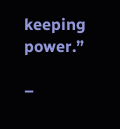keeping power.”

–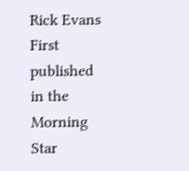Rick Evans
First published in the Morning Star